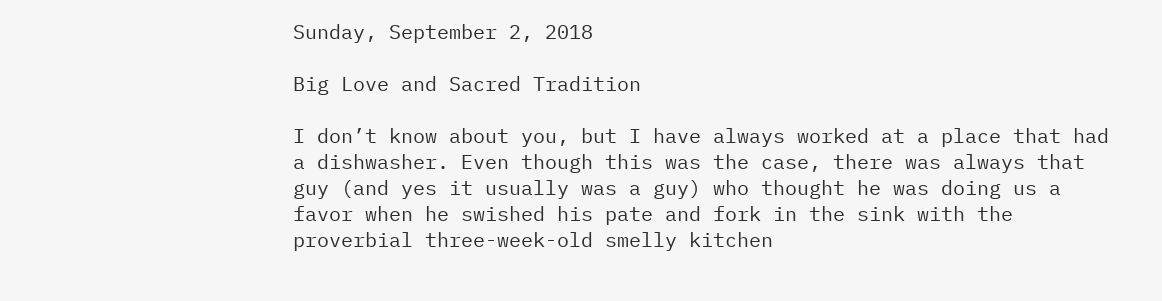Sunday, September 2, 2018

Big Love and Sacred Tradition

I don’t know about you, but I have always worked at a place that had a dishwasher. Even though this was the case, there was always that guy (and yes it usually was a guy) who thought he was doing us a favor when he swished his pate and fork in the sink with the proverbial three-week-old smelly kitchen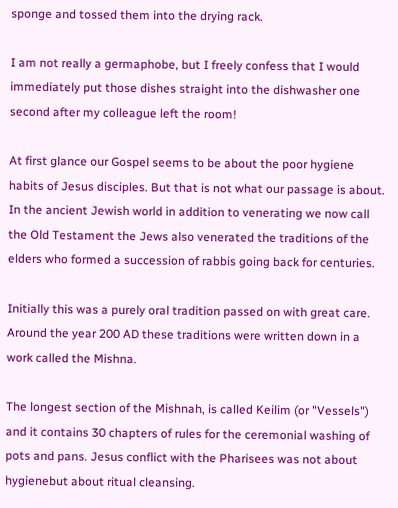sponge and tossed them into the drying rack.

I am not really a germaphobe, but I freely confess that I would immediately put those dishes straight into the dishwasher one second after my colleague left the room!

At first glance our Gospel seems to be about the poor hygiene habits of Jesus disciples. But that is not what our passage is about. In the ancient Jewish world in addition to venerating we now call the Old Testament the Jews also venerated the traditions of the elders who formed a succession of rabbis going back for centuries.

Initially this was a purely oral tradition passed on with great care. Around the year 200 AD these traditions were written down in a work called the Mishna.

The longest section of the Mishnah, is called Keilim (or "Vessels") and it contains 30 chapters of rules for the ceremonial washing of pots and pans. Jesus conflict with the Pharisees was not about hygienebut about ritual cleansing.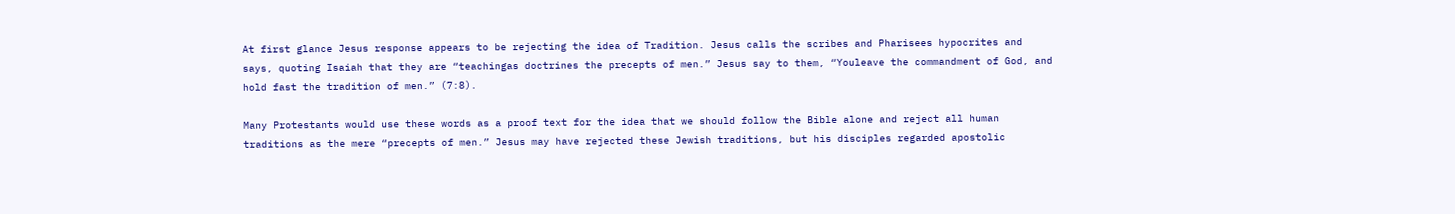At first glance Jesus response appears to be rejecting the idea of Tradition. Jesus calls the scribes and Pharisees hypocrites and says, quoting Isaiah that they are “teachingas doctrines the precepts of men.” Jesus say to them, “Youleave the commandment of God, and hold fast the tradition of men.” (7:8).

Many Protestants would use these words as a proof text for the idea that we should follow the Bible alone and reject all human traditions as the mere “precepts of men.” Jesus may have rejected these Jewish traditions, but his disciples regarded apostolic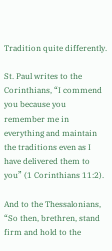Tradition quite differently.

St. Paul writes to the Corinthians, “I commend you because you remember me in everything and maintain the traditions even as I have delivered them to you” (1 Corinthians 11:2).

And to the Thessalonians, “So then, brethren, stand firm and hold to the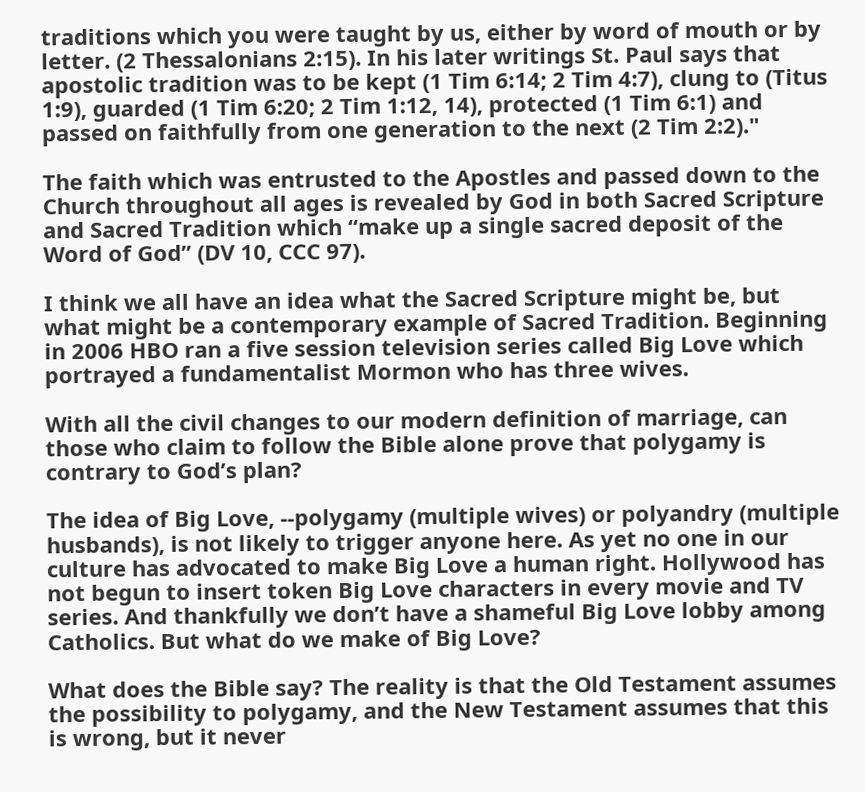traditions which you were taught by us, either by word of mouth or by letter. (2 Thessalonians 2:15). In his later writings St. Paul says that apostolic tradition was to be kept (1 Tim 6:14; 2 Tim 4:7), clung to (Titus 1:9), guarded (1 Tim 6:20; 2 Tim 1:12, 14), protected (1 Tim 6:1) and passed on faithfully from one generation to the next (2 Tim 2:2)."

The faith which was entrusted to the Apostles and passed down to the Church throughout all ages is revealed by God in both Sacred Scripture and Sacred Tradition which “make up a single sacred deposit of the Word of God” (DV 10, CCC 97).

I think we all have an idea what the Sacred Scripture might be, but what might be a contemporary example of Sacred Tradition. Beginning in 2006 HBO ran a five session television series called Big Love which portrayed a fundamentalist Mormon who has three wives.

With all the civil changes to our modern definition of marriage, can those who claim to follow the Bible alone prove that polygamy is contrary to God’s plan?

The idea of Big Love, --polygamy (multiple wives) or polyandry (multiple husbands), is not likely to trigger anyone here. As yet no one in our culture has advocated to make Big Love a human right. Hollywood has not begun to insert token Big Love characters in every movie and TV series. And thankfully we don’t have a shameful Big Love lobby among Catholics. But what do we make of Big Love?

What does the Bible say? The reality is that the Old Testament assumes the possibility to polygamy, and the New Testament assumes that this is wrong, but it never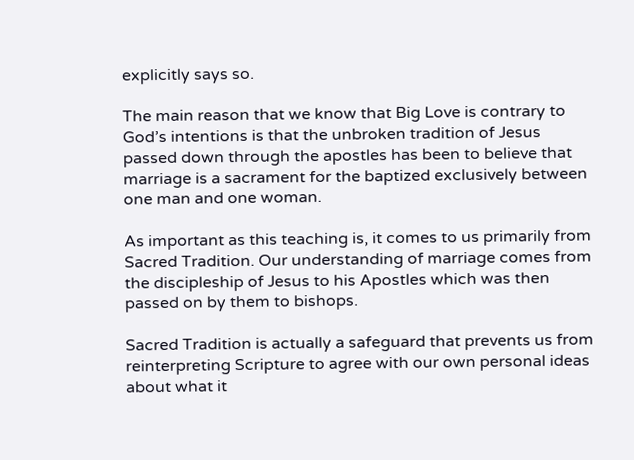explicitly says so.

The main reason that we know that Big Love is contrary to God’s intentions is that the unbroken tradition of Jesus passed down through the apostles has been to believe that marriage is a sacrament for the baptized exclusively between one man and one woman.

As important as this teaching is, it comes to us primarily from Sacred Tradition. Our understanding of marriage comes from the discipleship of Jesus to his Apostles which was then passed on by them to bishops.

Sacred Tradition is actually a safeguard that prevents us from reinterpreting Scripture to agree with our own personal ideas about what it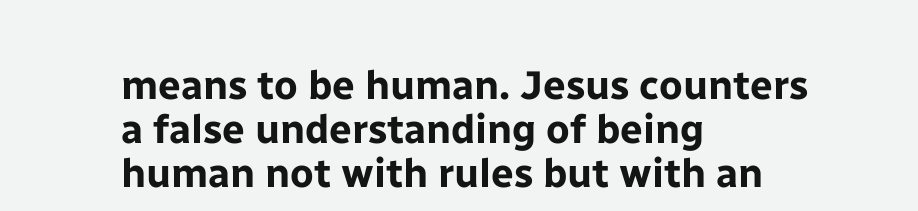means to be human. Jesus counters a false understanding of being human not with rules but with an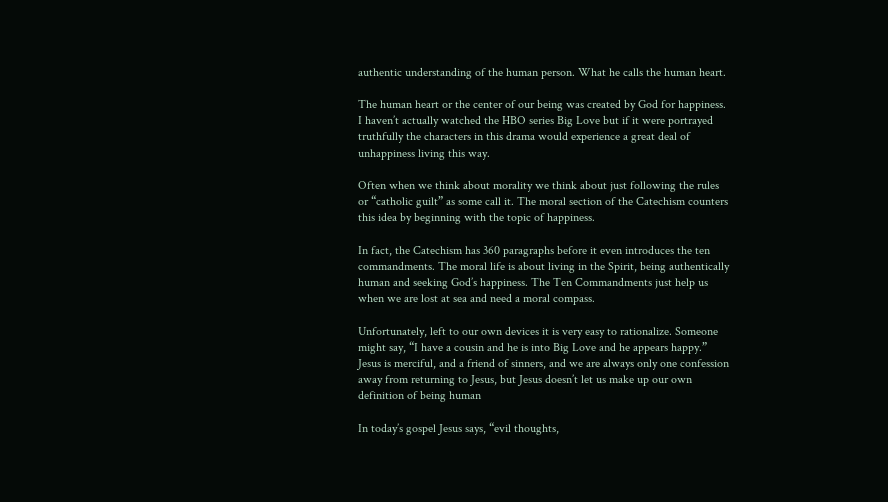authentic understanding of the human person. What he calls the human heart.

The human heart or the center of our being was created by God for happiness. I haven’t actually watched the HBO series Big Love but if it were portrayed truthfully the characters in this drama would experience a great deal of unhappiness living this way.

Often when we think about morality we think about just following the rules or “catholic guilt” as some call it. The moral section of the Catechism counters this idea by beginning with the topic of happiness.

In fact, the Catechism has 360 paragraphs before it even introduces the ten commandments. The moral life is about living in the Spirit, being authentically human and seeking God’s happiness. The Ten Commandments just help us when we are lost at sea and need a moral compass.

Unfortunately, left to our own devices it is very easy to rationalize. Someone might say, “I have a cousin and he is into Big Love and he appears happy.” Jesus is merciful, and a friend of sinners, and we are always only one confession away from returning to Jesus, but Jesus doesn’t let us make up our own definition of being human

In today’s gospel Jesus says, “evil thoughts,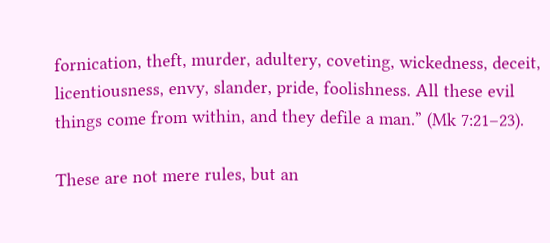fornication, theft, murder, adultery, coveting, wickedness, deceit, licentiousness, envy, slander, pride, foolishness. All these evil things come from within, and they defile a man.” (Mk 7:21–23).

These are not mere rules, but an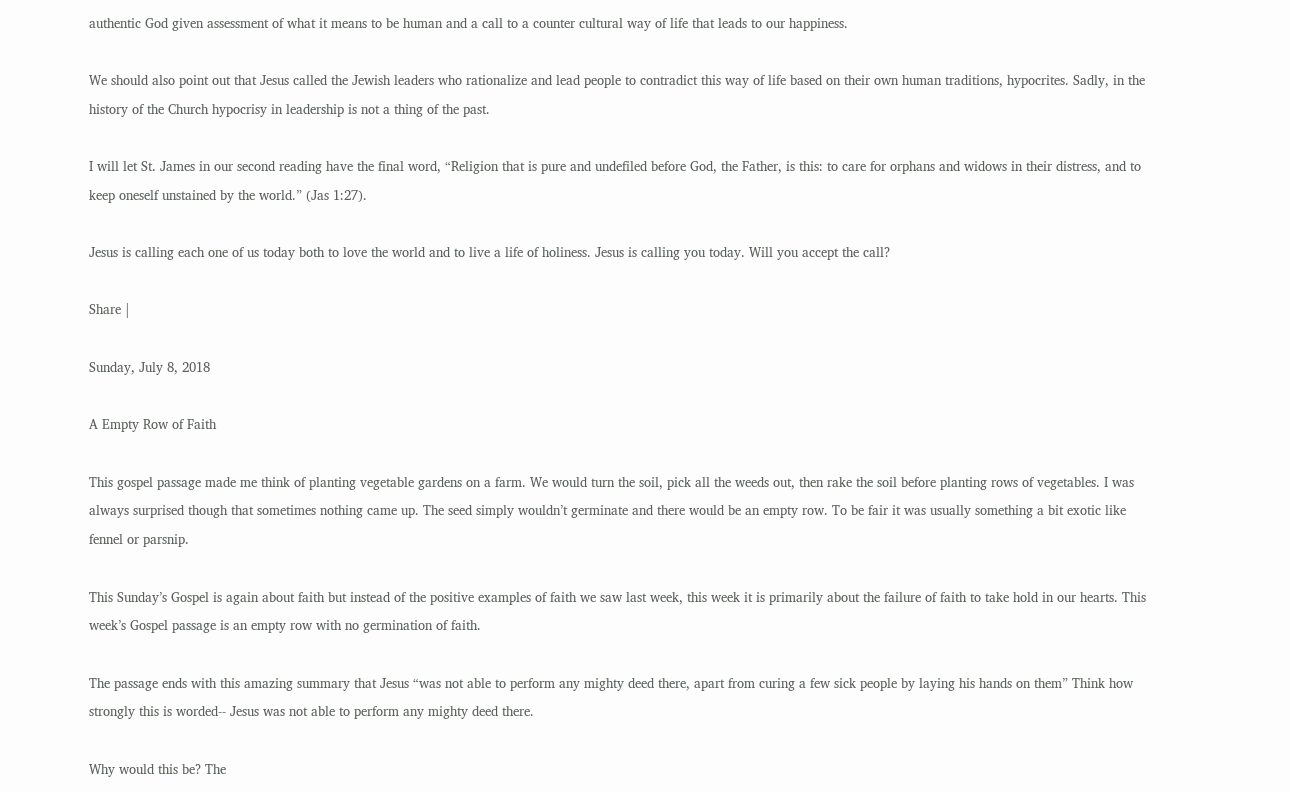authentic God given assessment of what it means to be human and a call to a counter cultural way of life that leads to our happiness.

We should also point out that Jesus called the Jewish leaders who rationalize and lead people to contradict this way of life based on their own human traditions, hypocrites. Sadly, in the history of the Church hypocrisy in leadership is not a thing of the past.

I will let St. James in our second reading have the final word, “Religion that is pure and undefiled before God, the Father, is this: to care for orphans and widows in their distress, and to keep oneself unstained by the world.” (Jas 1:27).

Jesus is calling each one of us today both to love the world and to live a life of holiness. Jesus is calling you today. Will you accept the call?

Share |

Sunday, July 8, 2018

A Empty Row of Faith

This gospel passage made me think of planting vegetable gardens on a farm. We would turn the soil, pick all the weeds out, then rake the soil before planting rows of vegetables. I was always surprised though that sometimes nothing came up. The seed simply wouldn’t germinate and there would be an empty row. To be fair it was usually something a bit exotic like fennel or parsnip.

This Sunday’s Gospel is again about faith but instead of the positive examples of faith we saw last week, this week it is primarily about the failure of faith to take hold in our hearts. This week’s Gospel passage is an empty row with no germination of faith.

The passage ends with this amazing summary that Jesus “was not able to perform any mighty deed there, apart from curing a few sick people by laying his hands on them” Think how strongly this is worded-- Jesus was not able to perform any mighty deed there.

Why would this be? The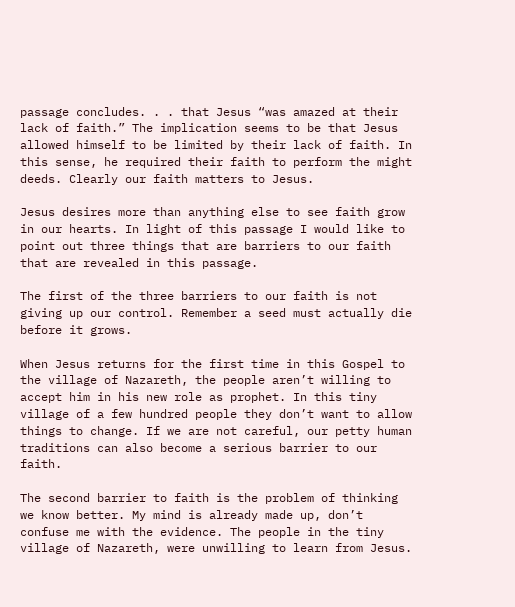passage concludes. . . that Jesus “was amazed at their lack of faith.” The implication seems to be that Jesus allowed himself to be limited by their lack of faith. In this sense, he required their faith to perform the might deeds. Clearly our faith matters to Jesus.

Jesus desires more than anything else to see faith grow in our hearts. In light of this passage I would like to point out three things that are barriers to our faith that are revealed in this passage.

The first of the three barriers to our faith is not giving up our control. Remember a seed must actually die before it grows.

When Jesus returns for the first time in this Gospel to the village of Nazareth, the people aren’t willing to accept him in his new role as prophet. In this tiny village of a few hundred people they don’t want to allow things to change. If we are not careful, our petty human traditions can also become a serious barrier to our faith.

The second barrier to faith is the problem of thinking we know better. My mind is already made up, don’t confuse me with the evidence. The people in the tiny village of Nazareth, were unwilling to learn from Jesus.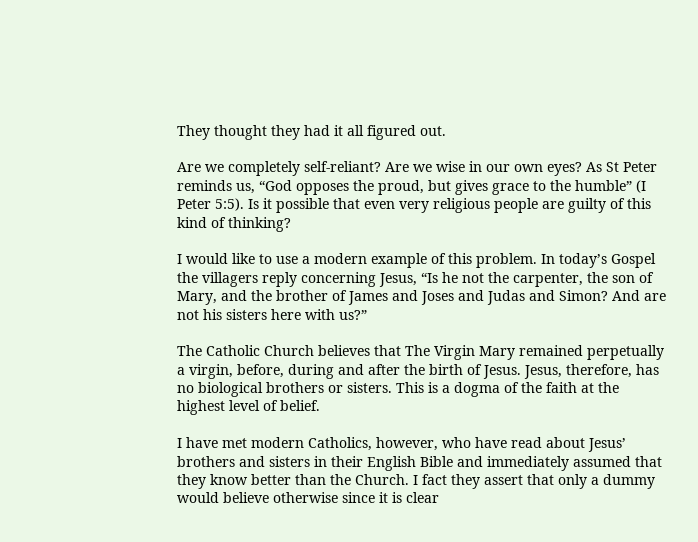They thought they had it all figured out.

Are we completely self-reliant? Are we wise in our own eyes? As St Peter reminds us, “God opposes the proud, but gives grace to the humble” (I Peter 5:5). Is it possible that even very religious people are guilty of this kind of thinking?

I would like to use a modern example of this problem. In today’s Gospel the villagers reply concerning Jesus, “Is he not the carpenter, the son of Mary, and the brother of James and Joses and Judas and Simon? And are not his sisters here with us?”

The Catholic Church believes that The Virgin Mary remained perpetually a virgin, before, during and after the birth of Jesus. Jesus, therefore, has no biological brothers or sisters. This is a dogma of the faith at the highest level of belief.

I have met modern Catholics, however, who have read about Jesus’ brothers and sisters in their English Bible and immediately assumed that they know better than the Church. I fact they assert that only a dummy would believe otherwise since it is clear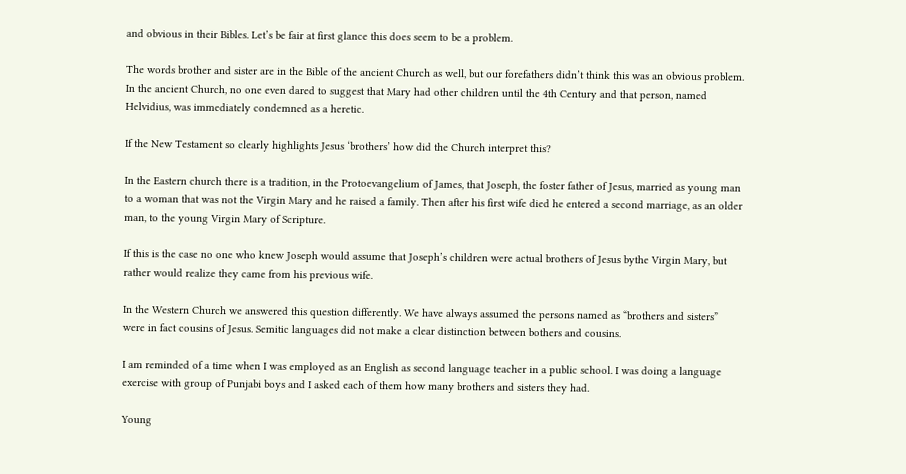and obvious in their Bibles. Let’s be fair at first glance this does seem to be a problem.

The words brother and sister are in the Bible of the ancient Church as well, but our forefathers didn’t think this was an obvious problem. In the ancient Church, no one even dared to suggest that Mary had other children until the 4th Century and that person, named Helvidius, was immediately condemned as a heretic.

If the New Testament so clearly highlights Jesus ‘brothers’ how did the Church interpret this?

In the Eastern church there is a tradition, in the Protoevangelium of James, that Joseph, the foster father of Jesus, married as young man to a woman that was not the Virgin Mary and he raised a family. Then after his first wife died he entered a second marriage, as an older man, to the young Virgin Mary of Scripture.

If this is the case no one who knew Joseph would assume that Joseph’s children were actual brothers of Jesus bythe Virgin Mary, but rather would realize they came from his previous wife.

In the Western Church we answered this question differently. We have always assumed the persons named as “brothers and sisters” were in fact cousins of Jesus. Semitic languages did not make a clear distinction between bothers and cousins.

I am reminded of a time when I was employed as an English as second language teacher in a public school. I was doing a language exercise with group of Punjabi boys and I asked each of them how many brothers and sisters they had.

Young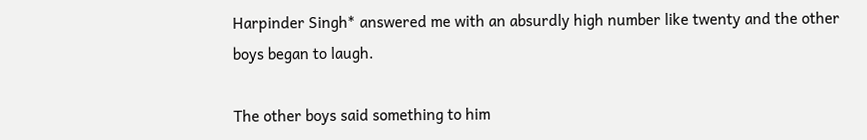Harpinder Singh* answered me with an absurdly high number like twenty and the other boys began to laugh.

The other boys said something to him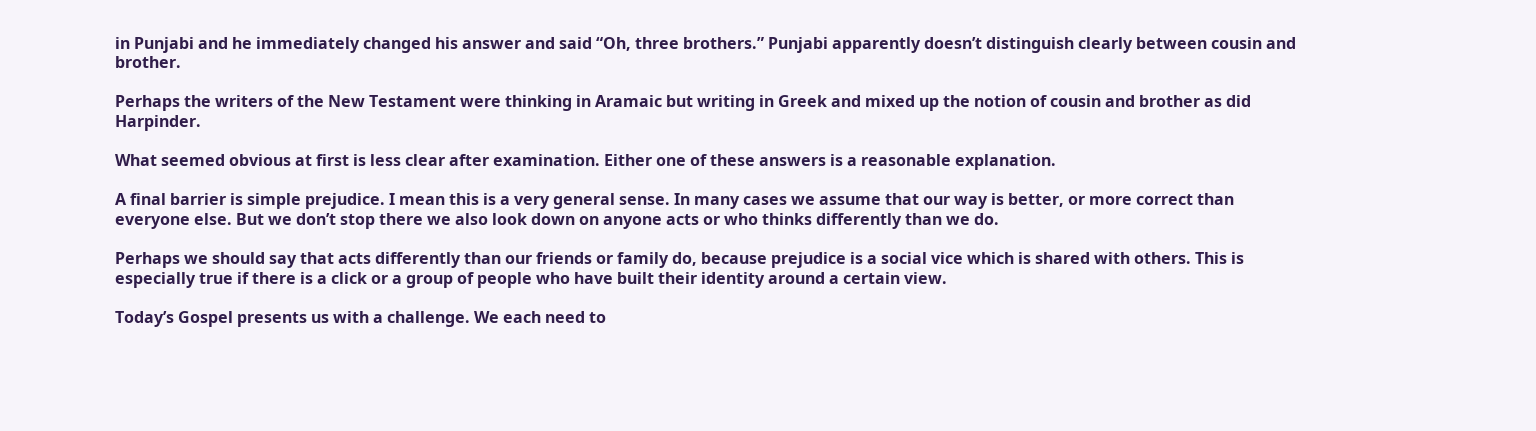in Punjabi and he immediately changed his answer and said “Oh, three brothers.” Punjabi apparently doesn’t distinguish clearly between cousin and brother.

Perhaps the writers of the New Testament were thinking in Aramaic but writing in Greek and mixed up the notion of cousin and brother as did Harpinder.

What seemed obvious at first is less clear after examination. Either one of these answers is a reasonable explanation.

A final barrier is simple prejudice. I mean this is a very general sense. In many cases we assume that our way is better, or more correct than everyone else. But we don’t stop there we also look down on anyone acts or who thinks differently than we do.

Perhaps we should say that acts differently than our friends or family do, because prejudice is a social vice which is shared with others. This is especially true if there is a click or a group of people who have built their identity around a certain view.

Today’s Gospel presents us with a challenge. We each need to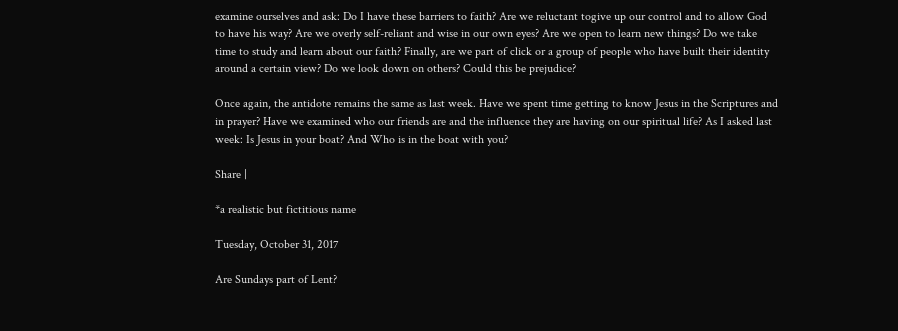examine ourselves and ask: Do I have these barriers to faith? Are we reluctant togive up our control and to allow God to have his way? Are we overly self-reliant and wise in our own eyes? Are we open to learn new things? Do we take time to study and learn about our faith? Finally, are we part of click or a group of people who have built their identity around a certain view? Do we look down on others? Could this be prejudice?

Once again, the antidote remains the same as last week. Have we spent time getting to know Jesus in the Scriptures and in prayer? Have we examined who our friends are and the influence they are having on our spiritual life? As I asked last week: Is Jesus in your boat? And Who is in the boat with you?

Share |

*a realistic but fictitious name

Tuesday, October 31, 2017

Are Sundays part of Lent?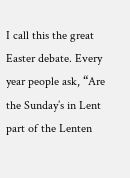I call this the great Easter debate. Every year people ask, “Are the Sunday’s in Lent part of the Lenten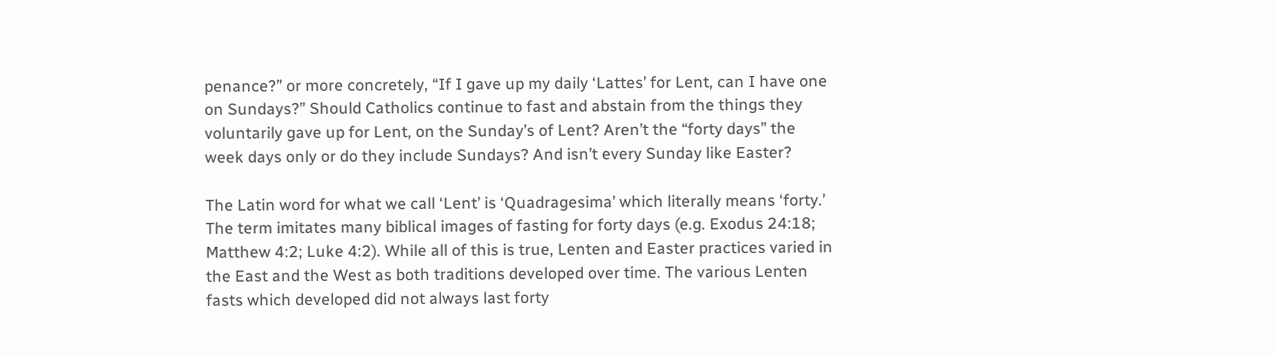penance?” or more concretely, “If I gave up my daily ‘Lattes’ for Lent, can I have one on Sundays?” Should Catholics continue to fast and abstain from the things they voluntarily gave up for Lent, on the Sunday’s of Lent? Aren’t the “forty days” the week days only or do they include Sundays? And isn’t every Sunday like Easter?

The Latin word for what we call ‘Lent’ is ‘Quadragesima’ which literally means ‘forty.’ The term imitates many biblical images of fasting for forty days (e.g. Exodus 24:18; Matthew 4:2; Luke 4:2). While all of this is true, Lenten and Easter practices varied in the East and the West as both traditions developed over time. The various Lenten fasts which developed did not always last forty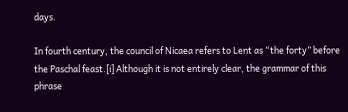days.

In fourth century, the council of Nicaea refers to Lent as “the forty” before the Paschal feast.[i] Although it is not entirely clear, the grammar of this phrase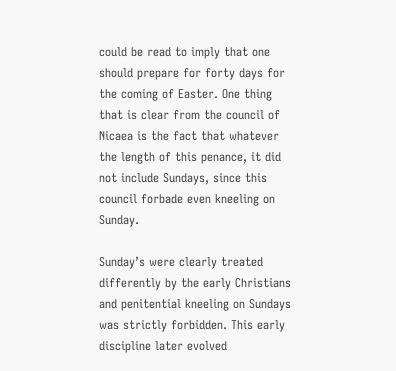could be read to imply that one should prepare for forty days for the coming of Easter. One thing that is clear from the council of Nicaea is the fact that whatever the length of this penance, it did not include Sundays, since this council forbade even kneeling on Sunday.

Sunday’s were clearly treated differently by the early Christians and penitential kneeling on Sundays was strictly forbidden. This early discipline later evolved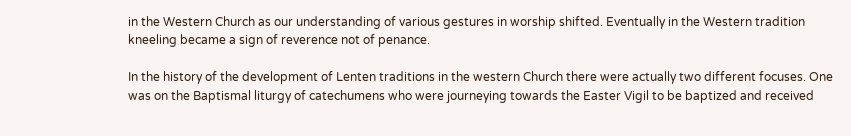in the Western Church as our understanding of various gestures in worship shifted. Eventually in the Western tradition kneeling became a sign of reverence not of penance.

In the history of the development of Lenten traditions in the western Church there were actually two different focuses. One was on the Baptismal liturgy of catechumens who were journeying towards the Easter Vigil to be baptized and received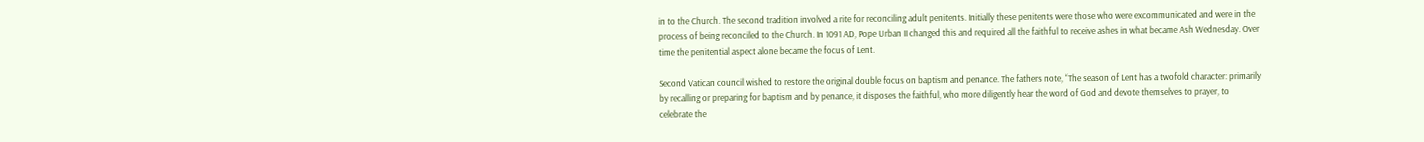in to the Church. The second tradition involved a rite for reconciling adult penitents. Initially these penitents were those who were excommunicated and were in the process of being reconciled to the Church. In 1091 AD, Pope Urban II changed this and required all the faithful to receive ashes in what became Ash Wednesday. Over time the penitential aspect alone became the focus of Lent.

Second Vatican council wished to restore the original double focus on baptism and penance. The fathers note, “The season of Lent has a twofold character: primarily by recalling or preparing for baptism and by penance, it disposes the faithful, who more diligently hear the word of God and devote themselves to prayer, to celebrate the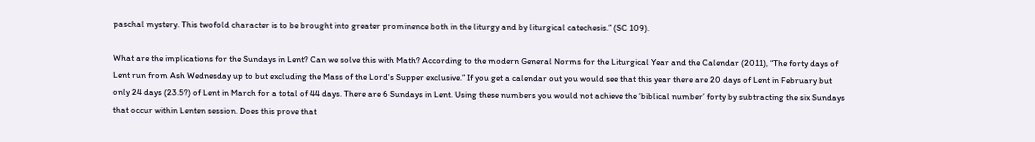paschal mystery. This twofold character is to be brought into greater prominence both in the liturgy and by liturgical catechesis.” (SC 109).

What are the implications for the Sundays in Lent? Can we solve this with Math? According to the modern General Norms for the Liturgical Year and the Calendar (2011), “The forty days of Lent run from Ash Wednesday up to but excluding the Mass of the Lord's Supper exclusive.” If you get a calendar out you would see that this year there are 20 days of Lent in February but only 24 days (23.5?) of Lent in March for a total of 44 days. There are 6 Sundays in Lent. Using these numbers you would not achieve the ‘biblical number’ forty by subtracting the six Sundays that occur within Lenten session. Does this prove that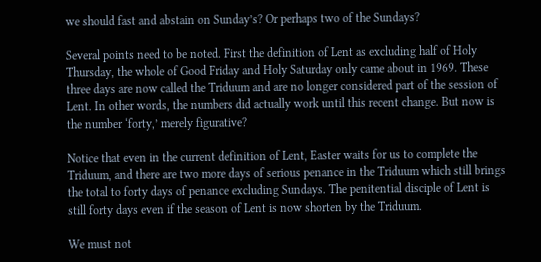we should fast and abstain on Sunday’s? Or perhaps two of the Sundays?

Several points need to be noted. First the definition of Lent as excluding half of Holy Thursday, the whole of Good Friday and Holy Saturday only came about in 1969. These three days are now called the Triduum and are no longer considered part of the session of Lent. In other words, the numbers did actually work until this recent change. But now is the number ‘forty,’ merely figurative?

Notice that even in the current definition of Lent, Easter waits for us to complete the Triduum, and there are two more days of serious penance in the Triduum which still brings the total to forty days of penance excluding Sundays. The penitential disciple of Lent is still forty days even if the season of Lent is now shorten by the Triduum.

We must not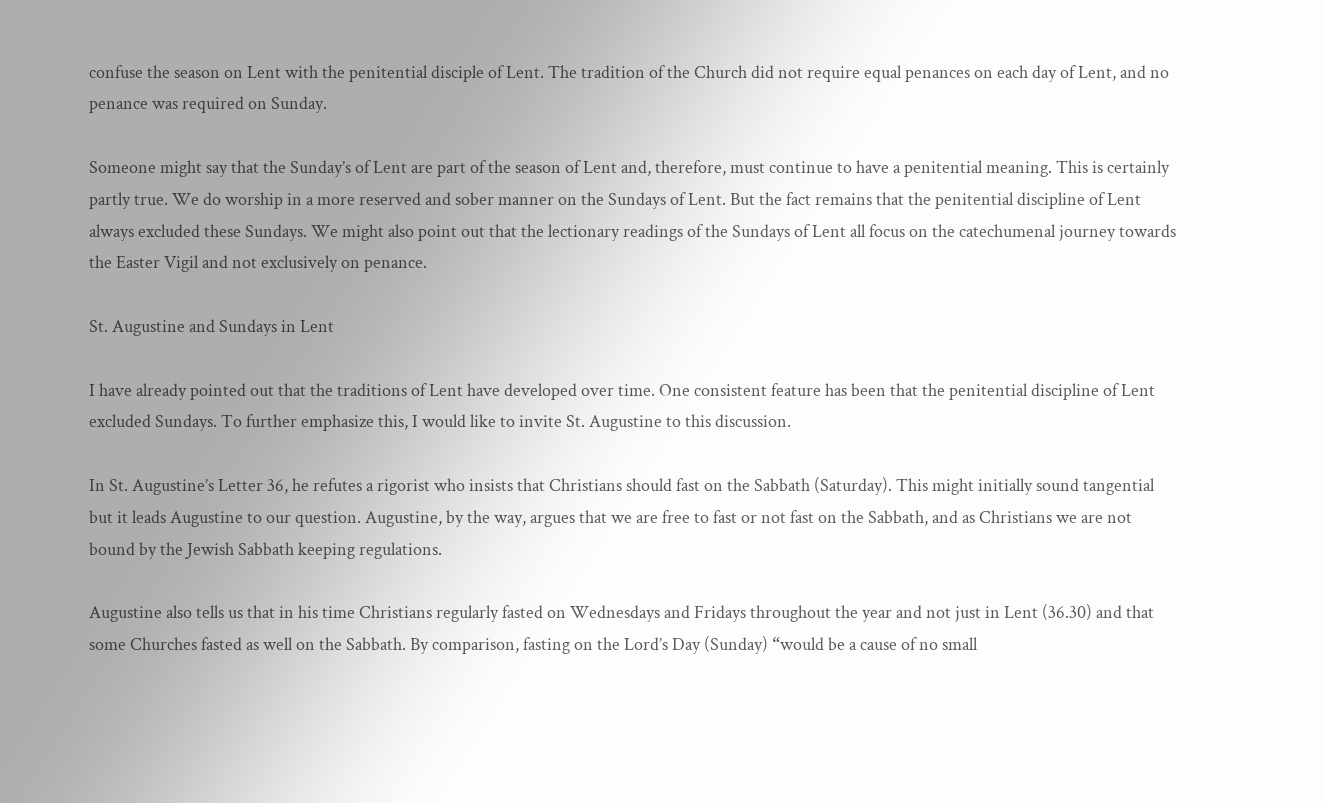confuse the season on Lent with the penitential disciple of Lent. The tradition of the Church did not require equal penances on each day of Lent, and no penance was required on Sunday.

Someone might say that the Sunday’s of Lent are part of the season of Lent and, therefore, must continue to have a penitential meaning. This is certainly partly true. We do worship in a more reserved and sober manner on the Sundays of Lent. But the fact remains that the penitential discipline of Lent always excluded these Sundays. We might also point out that the lectionary readings of the Sundays of Lent all focus on the catechumenal journey towards the Easter Vigil and not exclusively on penance.

St. Augustine and Sundays in Lent

I have already pointed out that the traditions of Lent have developed over time. One consistent feature has been that the penitential discipline of Lent excluded Sundays. To further emphasize this, I would like to invite St. Augustine to this discussion.

In St. Augustine’s Letter 36, he refutes a rigorist who insists that Christians should fast on the Sabbath (Saturday). This might initially sound tangential but it leads Augustine to our question. Augustine, by the way, argues that we are free to fast or not fast on the Sabbath, and as Christians we are not bound by the Jewish Sabbath keeping regulations.

Augustine also tells us that in his time Christians regularly fasted on Wednesdays and Fridays throughout the year and not just in Lent (36.30) and that some Churches fasted as well on the Sabbath. By comparison, fasting on the Lord’s Day (Sunday) “would be a cause of no small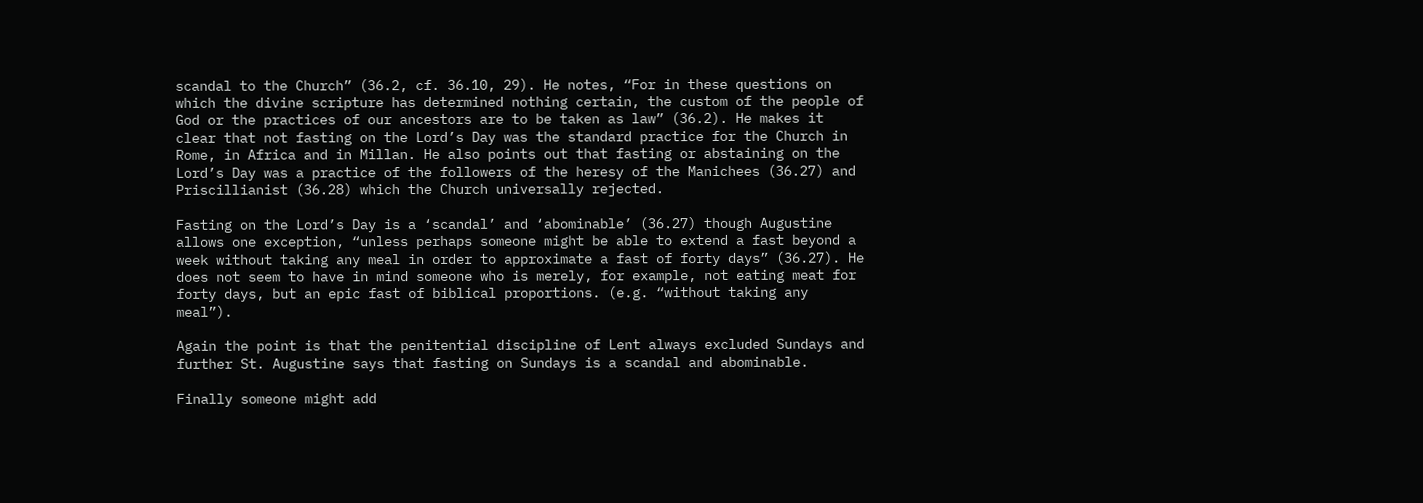scandal to the Church” (36.2, cf. 36.10, 29). He notes, “For in these questions on which the divine scripture has determined nothing certain, the custom of the people of God or the practices of our ancestors are to be taken as law” (36.2). He makes it clear that not fasting on the Lord’s Day was the standard practice for the Church in Rome, in Africa and in Millan. He also points out that fasting or abstaining on the Lord’s Day was a practice of the followers of the heresy of the Manichees (36.27) and Priscillianist (36.28) which the Church universally rejected.

Fasting on the Lord’s Day is a ‘scandal’ and ‘abominable’ (36.27) though Augustine allows one exception, “unless perhaps someone might be able to extend a fast beyond a week without taking any meal in order to approximate a fast of forty days” (36.27). He does not seem to have in mind someone who is merely, for example, not eating meat for forty days, but an epic fast of biblical proportions. (e.g. “without taking any meal”).

Again the point is that the penitential discipline of Lent always excluded Sundays and further St. Augustine says that fasting on Sundays is a scandal and abominable.

Finally someone might add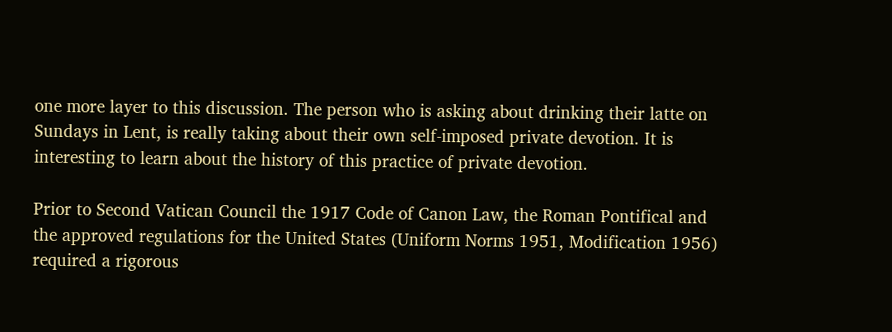one more layer to this discussion. The person who is asking about drinking their latte on Sundays in Lent, is really taking about their own self-imposed private devotion. It is interesting to learn about the history of this practice of private devotion.

Prior to Second Vatican Council the 1917 Code of Canon Law, the Roman Pontifical and the approved regulations for the United States (Uniform Norms 1951, Modification 1956) required a rigorous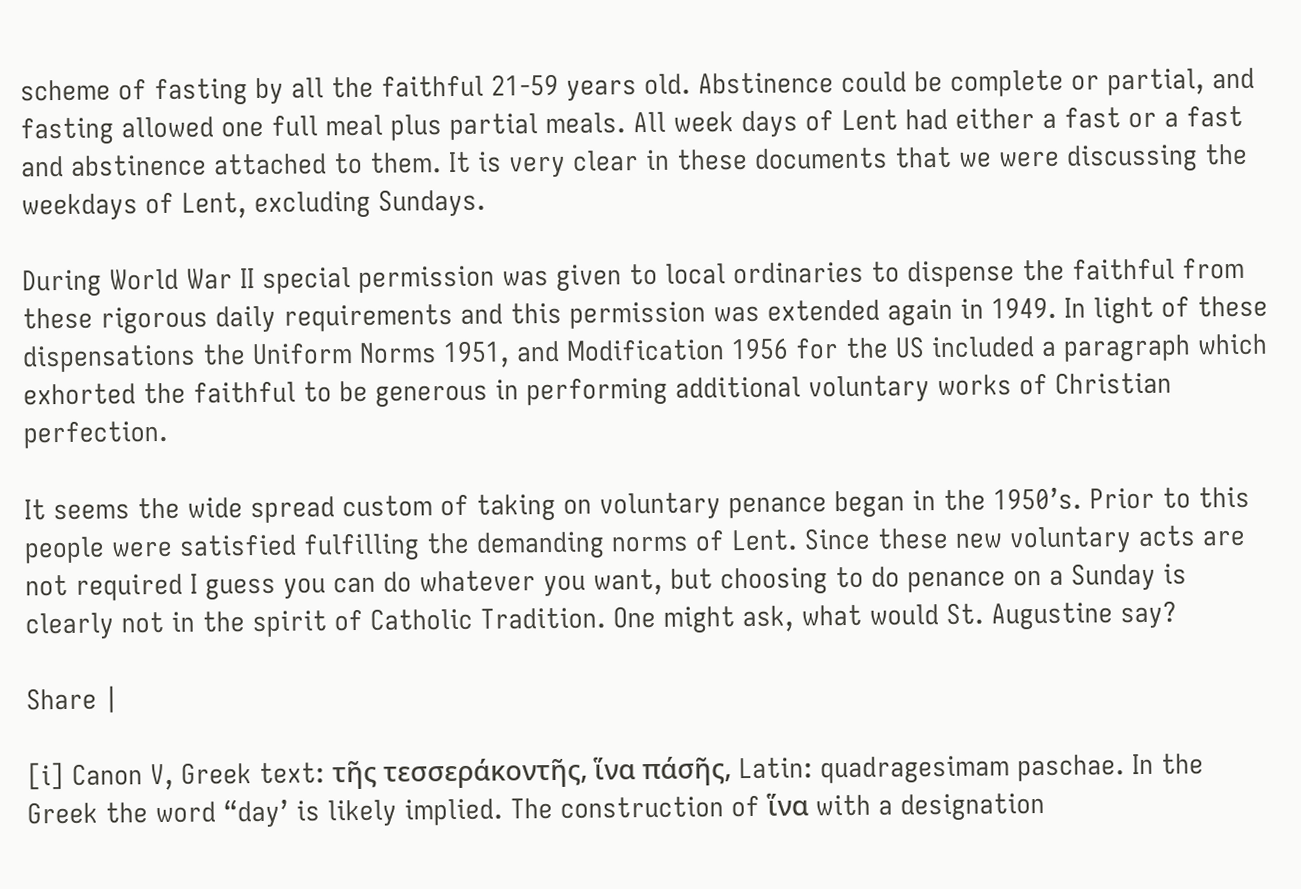scheme of fasting by all the faithful 21-59 years old. Abstinence could be complete or partial, and fasting allowed one full meal plus partial meals. All week days of Lent had either a fast or a fast and abstinence attached to them. It is very clear in these documents that we were discussing the weekdays of Lent, excluding Sundays.

During World War II special permission was given to local ordinaries to dispense the faithful from these rigorous daily requirements and this permission was extended again in 1949. In light of these dispensations the Uniform Norms 1951, and Modification 1956 for the US included a paragraph which exhorted the faithful to be generous in performing additional voluntary works of Christian perfection.

It seems the wide spread custom of taking on voluntary penance began in the 1950’s. Prior to this people were satisfied fulfilling the demanding norms of Lent. Since these new voluntary acts are not required I guess you can do whatever you want, but choosing to do penance on a Sunday is clearly not in the spirit of Catholic Tradition. One might ask, what would St. Augustine say?

Share |

[i] Canon V, Greek text: τῆς τεσσεράκοντῆς, ἵνα πάσῆς, Latin: quadragesimam paschae. In the Greek the word “day’ is likely implied. The construction of ἵνα with a designation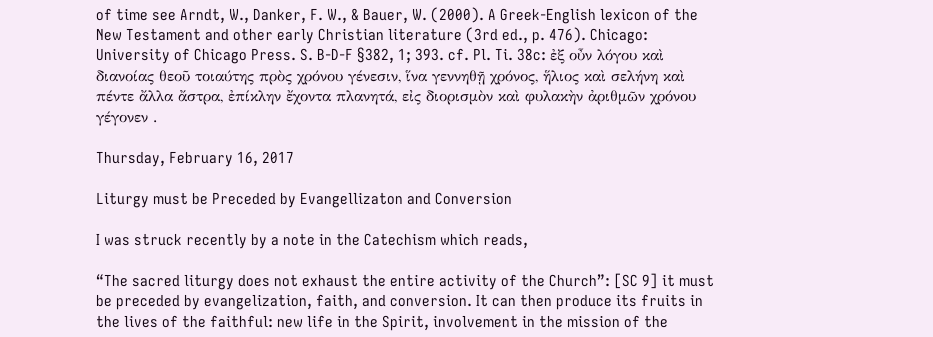of time see Arndt, W., Danker, F. W., & Bauer, W. (2000). A Greek-English lexicon of the New Testament and other early Christian literature (3rd ed., p. 476). Chicago: University of Chicago Press. S. B-D-F §382, 1; 393. cf. Pl. Ti. 38c: ἐξ οὖν λόγου καὶ διανοίας θεοῦ τοιαύτης πρὸς χρόνου γένεσιν, ἵνα γεννηθῇ χρόνος, ἥλιος καὶ σελήνη καὶ πέντε ἄλλα ἄστρα, ἐπίκλην ἔχοντα πλανητά, εἰς διορισμὸν καὶ φυλακὴν ἀριθμῶν χρόνου γέγονεν .

Thursday, February 16, 2017

Liturgy must be Preceded by Evangellizaton and Conversion

I was struck recently by a note in the Catechism which reads,

“The sacred liturgy does not exhaust the entire activity of the Church”: [SC 9] it must be preceded by evangelization, faith, and conversion. It can then produce its fruits in the lives of the faithful: new life in the Spirit, involvement in the mission of the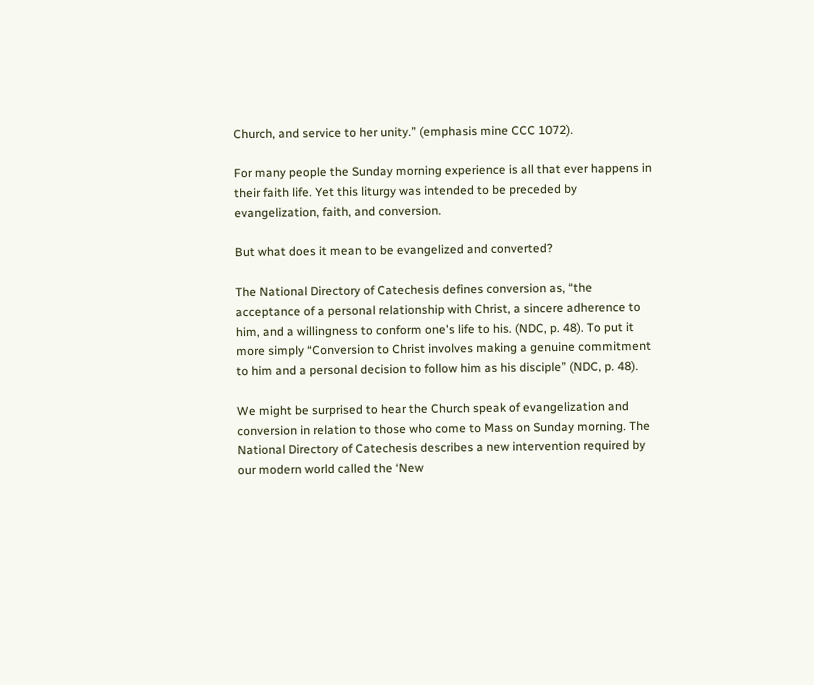Church, and service to her unity.” (emphasis mine CCC 1072).

For many people the Sunday morning experience is all that ever happens in their faith life. Yet this liturgy was intended to be preceded by evangelization, faith, and conversion.

But what does it mean to be evangelized and converted?

The National Directory of Catechesis defines conversion as, “the acceptance of a personal relationship with Christ, a sincere adherence to him, and a willingness to conform one's life to his. (NDC, p. 48). To put it more simply “Conversion to Christ involves making a genuine commitment to him and a personal decision to follow him as his disciple” (NDC, p. 48).

We might be surprised to hear the Church speak of evangelization and conversion in relation to those who come to Mass on Sunday morning. The National Directory of Catechesis describes a new intervention required by our modern world called the ‘New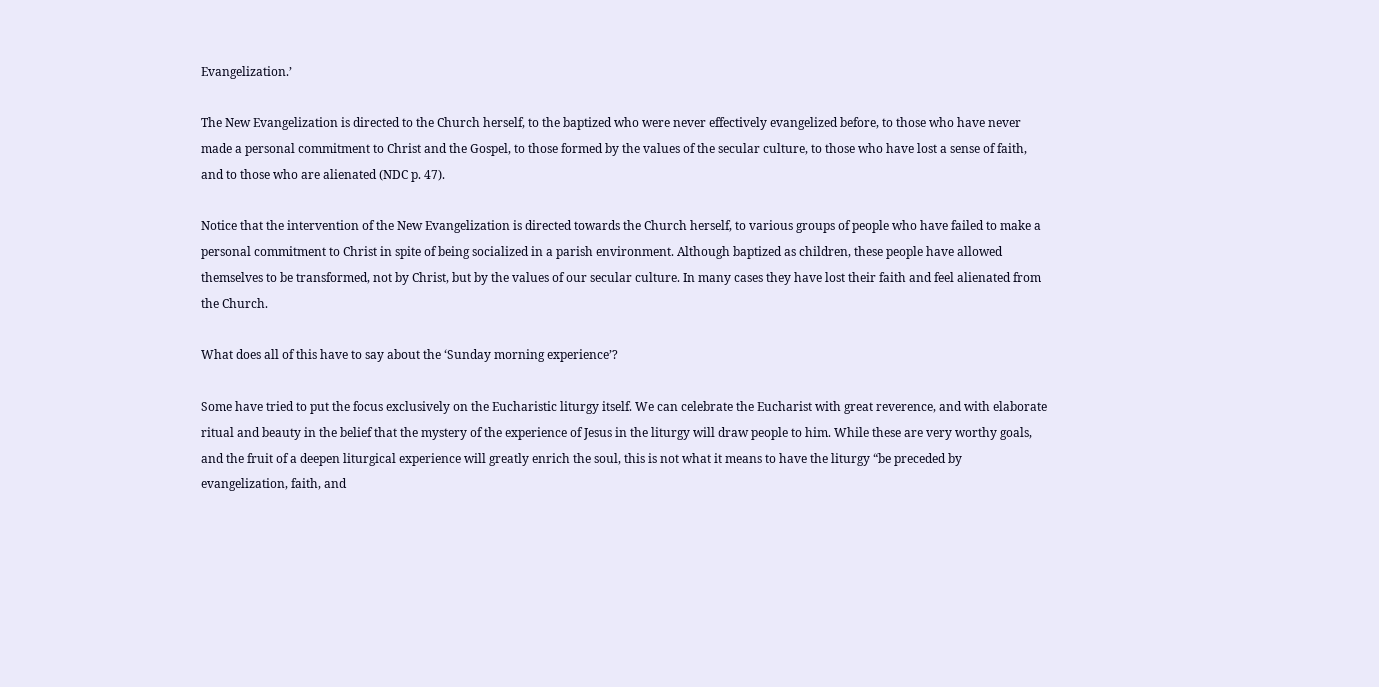Evangelization.’

The New Evangelization is directed to the Church herself, to the baptized who were never effectively evangelized before, to those who have never made a personal commitment to Christ and the Gospel, to those formed by the values of the secular culture, to those who have lost a sense of faith, and to those who are alienated (NDC p. 47).

Notice that the intervention of the New Evangelization is directed towards the Church herself, to various groups of people who have failed to make a personal commitment to Christ in spite of being socialized in a parish environment. Although baptized as children, these people have allowed themselves to be transformed, not by Christ, but by the values of our secular culture. In many cases they have lost their faith and feel alienated from the Church.

What does all of this have to say about the ‘Sunday morning experience’?

Some have tried to put the focus exclusively on the Eucharistic liturgy itself. We can celebrate the Eucharist with great reverence, and with elaborate ritual and beauty in the belief that the mystery of the experience of Jesus in the liturgy will draw people to him. While these are very worthy goals, and the fruit of a deepen liturgical experience will greatly enrich the soul, this is not what it means to have the liturgy “be preceded by evangelization, faith, and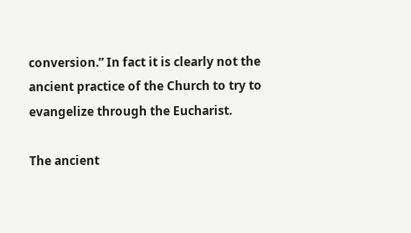conversion.” In fact it is clearly not the ancient practice of the Church to try to evangelize through the Eucharist.

The ancient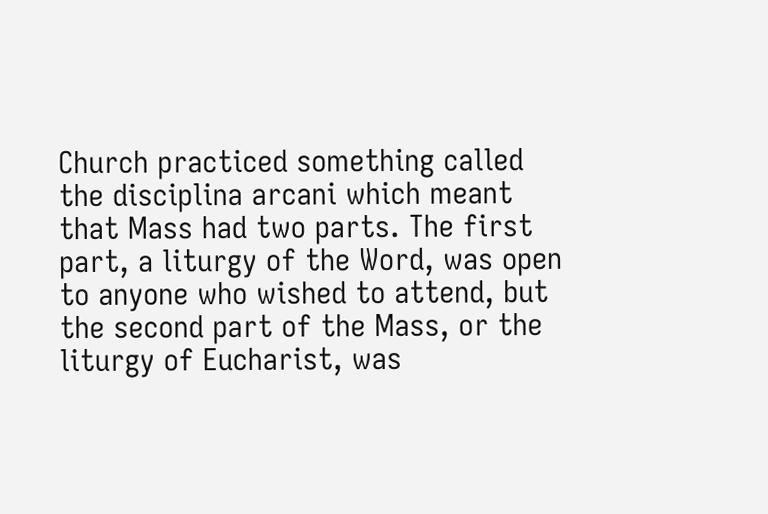Church practiced something called the disciplina arcani which meant that Mass had two parts. The first part, a liturgy of the Word, was open to anyone who wished to attend, but the second part of the Mass, or the liturgy of Eucharist, was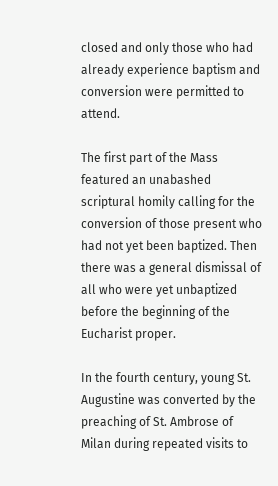closed and only those who had already experience baptism and conversion were permitted to attend.

The first part of the Mass featured an unabashed scriptural homily calling for the conversion of those present who had not yet been baptized. Then there was a general dismissal of all who were yet unbaptized before the beginning of the Eucharist proper.

In the fourth century, young St. Augustine was converted by the preaching of St. Ambrose of Milan during repeated visits to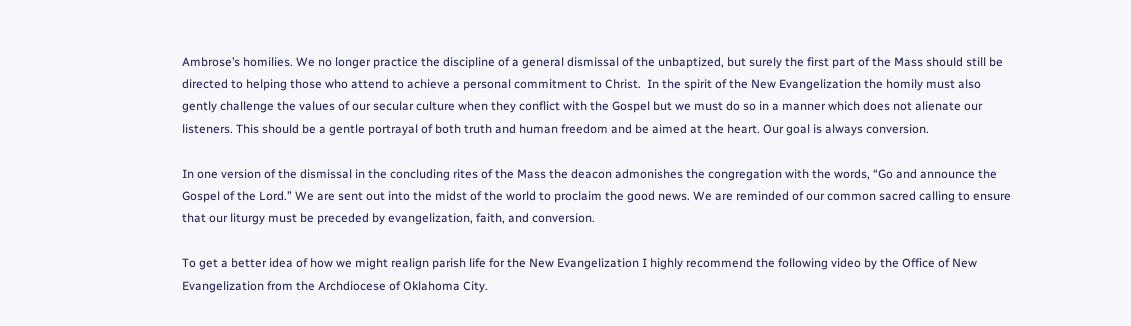Ambrose’s homilies. We no longer practice the discipline of a general dismissal of the unbaptized, but surely the first part of the Mass should still be directed to helping those who attend to achieve a personal commitment to Christ.  In the spirit of the New Evangelization the homily must also gently challenge the values of our secular culture when they conflict with the Gospel but we must do so in a manner which does not alienate our listeners. This should be a gentle portrayal of both truth and human freedom and be aimed at the heart. Our goal is always conversion.

In one version of the dismissal in the concluding rites of the Mass the deacon admonishes the congregation with the words, “Go and announce the Gospel of the Lord.” We are sent out into the midst of the world to proclaim the good news. We are reminded of our common sacred calling to ensure that our liturgy must be preceded by evangelization, faith, and conversion.

To get a better idea of how we might realign parish life for the New Evangelization I highly recommend the following video by the Office of New Evangelization from the Archdiocese of Oklahoma City.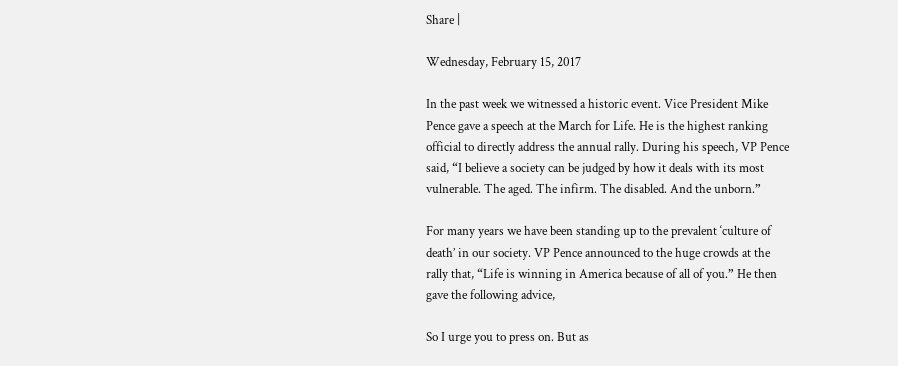Share |

Wednesday, February 15, 2017

In the past week we witnessed a historic event. Vice President Mike Pence gave a speech at the March for Life. He is the highest ranking official to directly address the annual rally. During his speech, VP Pence said, “I believe a society can be judged by how it deals with its most vulnerable. The aged. The infirm. The disabled. And the unborn.”

For many years we have been standing up to the prevalent ‘culture of death’ in our society. VP Pence announced to the huge crowds at the rally that, “Life is winning in America because of all of you.” He then gave the following advice,

So I urge you to press on. But as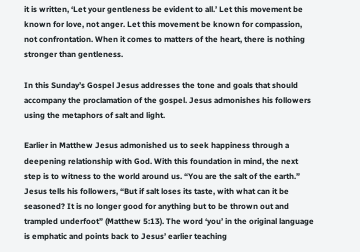it is written, ‘Let your gentleness be evident to all.’ Let this movement be known for love, not anger. Let this movement be known for compassion, not confrontation. When it comes to matters of the heart, there is nothing stronger than gentleness.

In this Sunday’s Gospel Jesus addresses the tone and goals that should accompany the proclamation of the gospel. Jesus admonishes his followers using the metaphors of salt and light.

Earlier in Matthew Jesus admonished us to seek happiness through a deepening relationship with God. With this foundation in mind, the next step is to witness to the world around us. “You are the salt of the earth.” Jesus tells his followers, “But if salt loses its taste, with what can it be seasoned? It is no longer good for anything but to be thrown out and trampled underfoot” (Matthew 5:13). The word ‘you’ in the original language is emphatic and points back to Jesus’ earlier teaching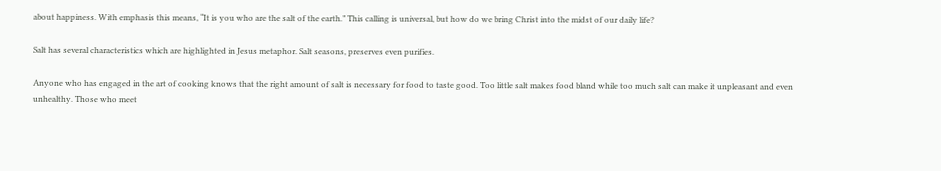about happiness. With emphasis this means, “It is you who are the salt of the earth.” This calling is universal, but how do we bring Christ into the midst of our daily life?

Salt has several characteristics which are highlighted in Jesus metaphor. Salt seasons, preserves even purifies.

Anyone who has engaged in the art of cooking knows that the right amount of salt is necessary for food to taste good. Too little salt makes food bland while too much salt can make it unpleasant and even unhealthy. Those who meet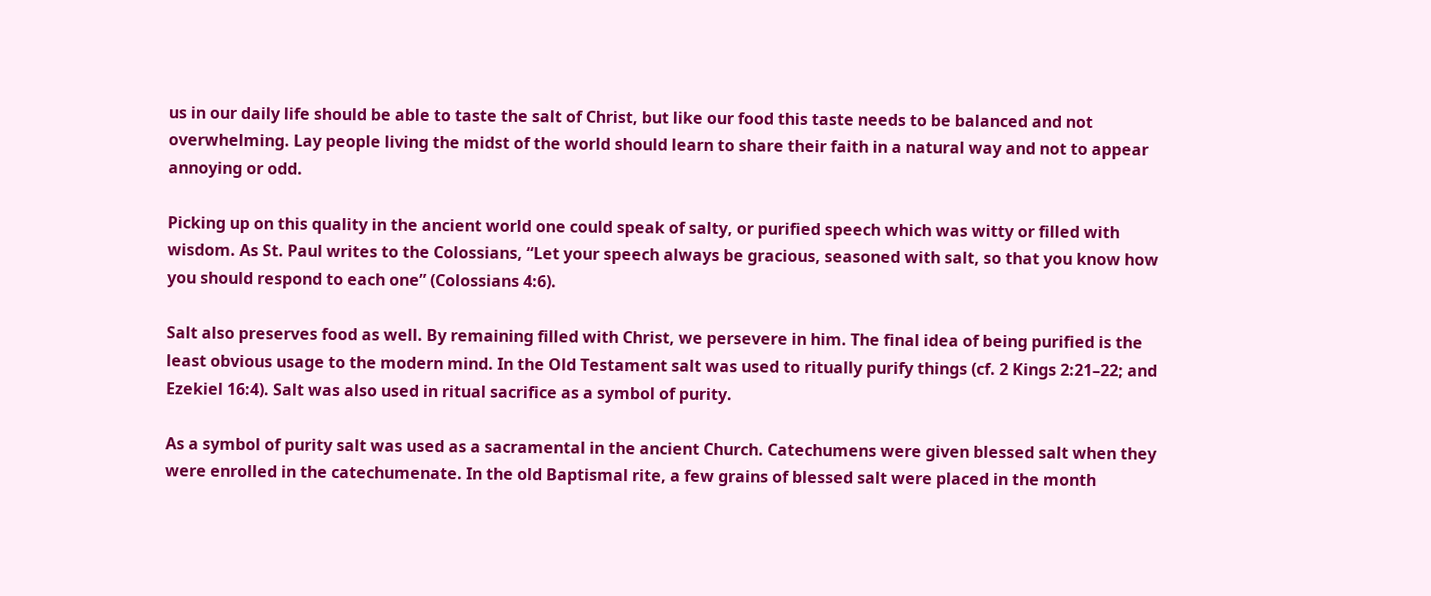us in our daily life should be able to taste the salt of Christ, but like our food this taste needs to be balanced and not overwhelming. Lay people living the midst of the world should learn to share their faith in a natural way and not to appear annoying or odd.

Picking up on this quality in the ancient world one could speak of salty, or purified speech which was witty or filled with wisdom. As St. Paul writes to the Colossians, “Let your speech always be gracious, seasoned with salt, so that you know how you should respond to each one” (Colossians 4:6).

Salt also preserves food as well. By remaining filled with Christ, we persevere in him. The final idea of being purified is the least obvious usage to the modern mind. In the Old Testament salt was used to ritually purify things (cf. 2 Kings 2:21–22; and Ezekiel 16:4). Salt was also used in ritual sacrifice as a symbol of purity.

As a symbol of purity salt was used as a sacramental in the ancient Church. Catechumens were given blessed salt when they were enrolled in the catechumenate. In the old Baptismal rite, a few grains of blessed salt were placed in the month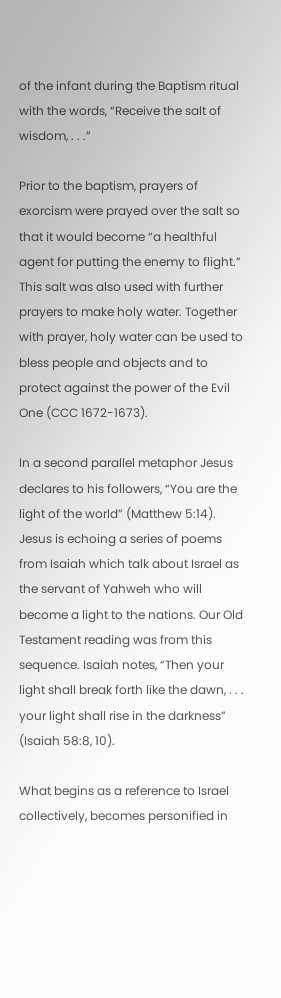of the infant during the Baptism ritual with the words, “Receive the salt of wisdom, . . .”

Prior to the baptism, prayers of exorcism were prayed over the salt so that it would become “a healthful agent for putting the enemy to flight.” This salt was also used with further prayers to make holy water. Together with prayer, holy water can be used to bless people and objects and to protect against the power of the Evil One (CCC 1672-1673).

In a second parallel metaphor Jesus declares to his followers, “You are the light of the world” (Matthew 5:14). Jesus is echoing a series of poems from Isaiah which talk about Israel as the servant of Yahweh who will become a light to the nations. Our Old Testament reading was from this sequence. Isaiah notes, “Then your light shall break forth like the dawn, . . . your light shall rise in the darkness” (Isaiah 58:8, 10).

What begins as a reference to Israel collectively, becomes personified in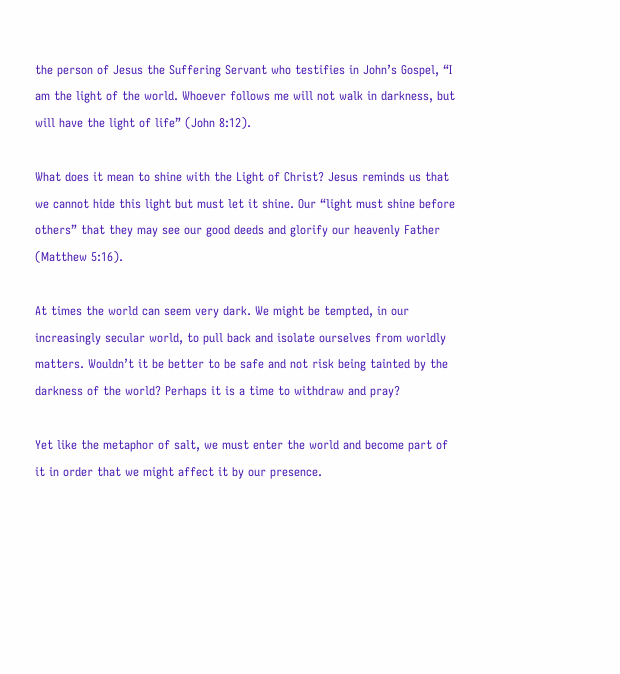the person of Jesus the Suffering Servant who testifies in John’s Gospel, “I am the light of the world. Whoever follows me will not walk in darkness, but will have the light of life” (John 8:12).

What does it mean to shine with the Light of Christ? Jesus reminds us that we cannot hide this light but must let it shine. Our “light must shine before others” that they may see our good deeds and glorify our heavenly Father (Matthew 5:16).

At times the world can seem very dark. We might be tempted, in our increasingly secular world, to pull back and isolate ourselves from worldly matters. Wouldn’t it be better to be safe and not risk being tainted by the darkness of the world? Perhaps it is a time to withdraw and pray?

Yet like the metaphor of salt, we must enter the world and become part of it in order that we might affect it by our presence.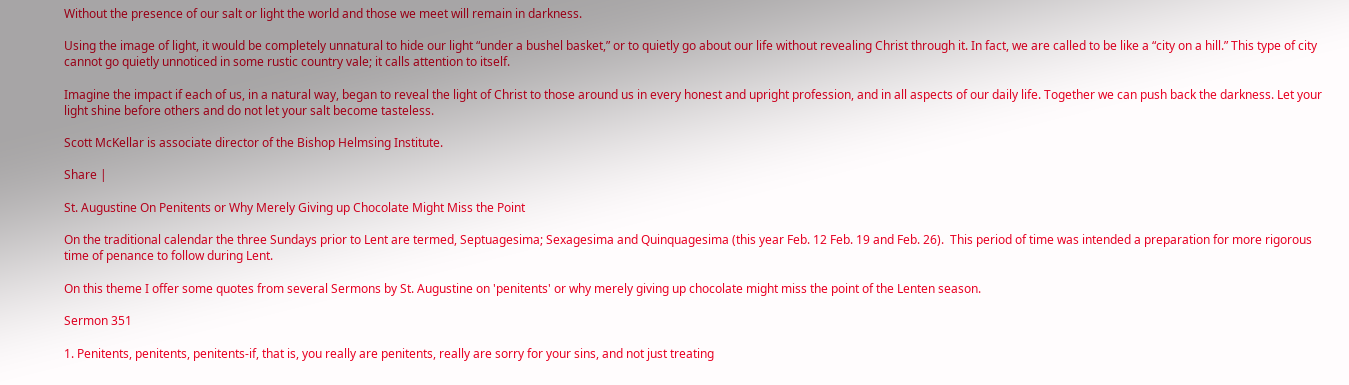Without the presence of our salt or light the world and those we meet will remain in darkness.

Using the image of light, it would be completely unnatural to hide our light “under a bushel basket,” or to quietly go about our life without revealing Christ through it. In fact, we are called to be like a “city on a hill.” This type of city cannot go quietly unnoticed in some rustic country vale; it calls attention to itself.

Imagine the impact if each of us, in a natural way, began to reveal the light of Christ to those around us in every honest and upright profession, and in all aspects of our daily life. Together we can push back the darkness. Let your light shine before others and do not let your salt become tasteless.

Scott McKellar is associate director of the Bishop Helmsing Institute.

Share |

St. Augustine On Penitents or Why Merely Giving up Chocolate Might Miss the Point

On the traditional calendar the three Sundays prior to Lent are termed, Septuagesima; Sexagesima and Quinquagesima (this year Feb. 12 Feb. 19 and Feb. 26).  This period of time was intended a preparation for more rigorous time of penance to follow during Lent.

On this theme I offer some quotes from several Sermons by St. Augustine on 'penitents' or why merely giving up chocolate might miss the point of the Lenten season.

Sermon 351

1. Penitents, penitents, penitents-if, that is, you really are penitents, really are sorry for your sins, and not just treating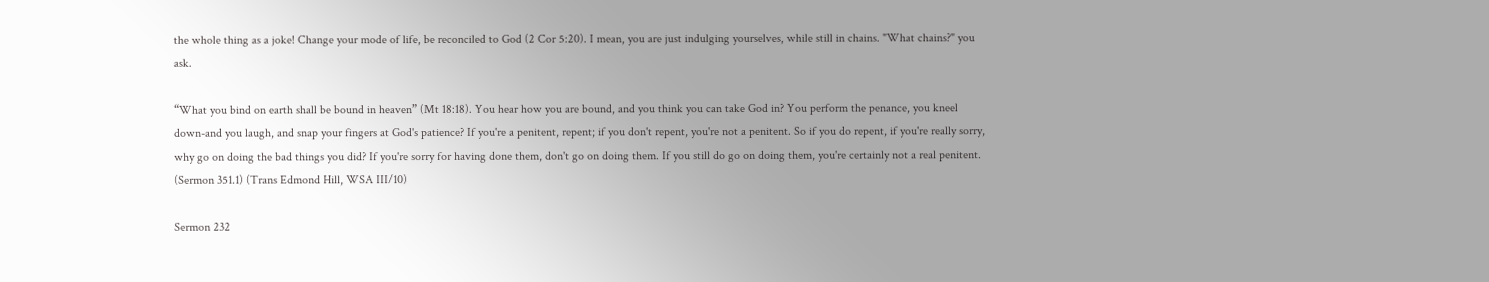the whole thing as a joke! Change your mode of life, be reconciled to God (2 Cor 5:20). I mean, you are just indulging yourselves, while still in chains. "What chains?" you ask.

“What you bind on earth shall be bound in heaven” (Mt 18:18). You hear how you are bound, and you think you can take God in? You perform the penance, you kneel down-and you laugh, and snap your fingers at God's patience? If you're a penitent, repent; if you don't repent, you're not a penitent. So if you do repent, if you're really sorry, why go on doing the bad things you did? If you're sorry for having done them, don't go on doing them. If you still do go on doing them, you're certainly not a real penitent. (Sermon 351.1) (Trans Edmond Hill, WSA III/10)

Sermon 232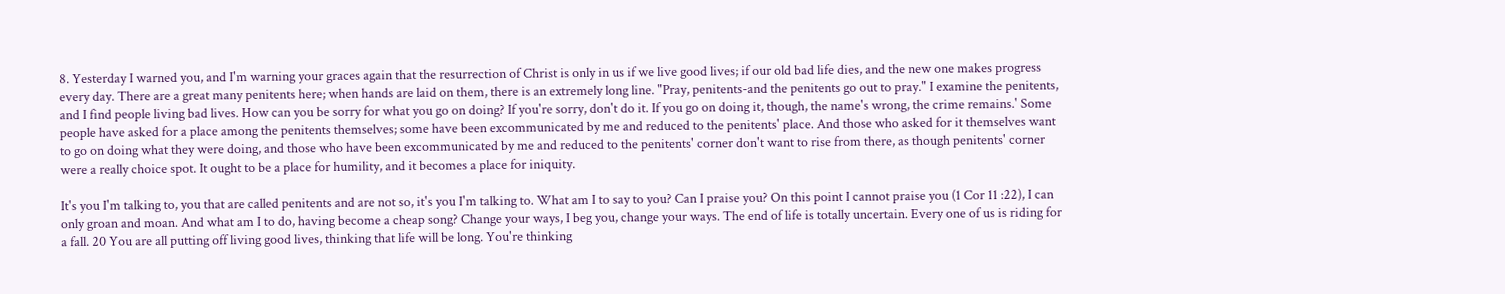8. Yesterday I warned you, and I'm warning your graces again that the resurrection of Christ is only in us if we live good lives; if our old bad life dies, and the new one makes progress every day. There are a great many penitents here; when hands are laid on them, there is an extremely long line. "Pray, penitents-and the penitents go out to pray." I examine the penitents, and I find people living bad lives. How can you be sorry for what you go on doing? If you're sorry, don't do it. If you go on doing it, though, the name's wrong, the crime remains.' Some people have asked for a place among the penitents themselves; some have been excommunicated by me and reduced to the penitents' place. And those who asked for it themselves want to go on doing what they were doing, and those who have been excommunicated by me and reduced to the penitents' corner don't want to rise from there, as though penitents' corner were a really choice spot. It ought to be a place for humility, and it becomes a place for iniquity.

It's you I'm talking to, you that are called penitents and are not so, it's you I'm talking to. What am I to say to you? Can I praise you? On this point I cannot praise you (1 Cor 11 :22), I can only groan and moan. And what am I to do, having become a cheap song? Change your ways, I beg you, change your ways. The end of life is totally uncertain. Every one of us is riding for a fall. 20 You are all putting off living good lives, thinking that life will be long. You're thinking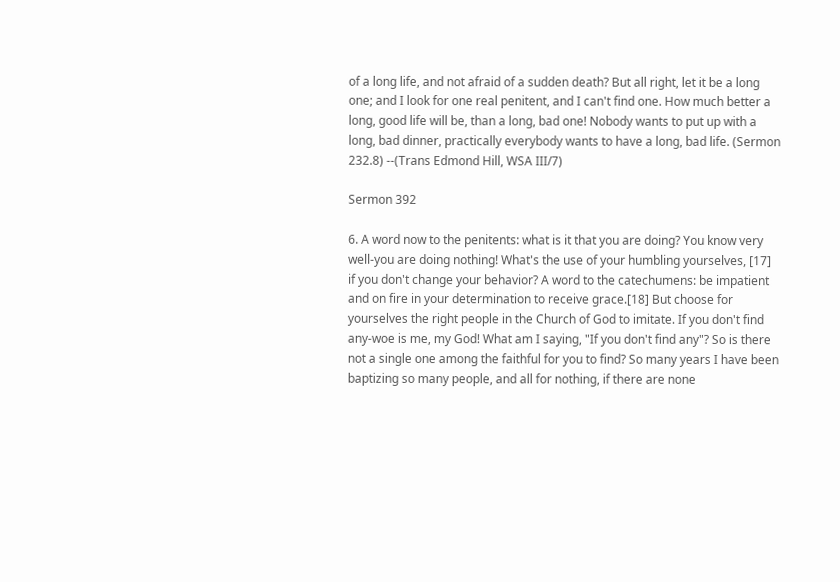of a long life, and not afraid of a sudden death? But all right, let it be a long one; and I look for one real penitent, and I can't find one. How much better a long, good life will be, than a long, bad one! Nobody wants to put up with a long, bad dinner, practically everybody wants to have a long, bad life. (Sermon 232.8) --(Trans Edmond Hill, WSA III/7)

Sermon 392

6. A word now to the penitents: what is it that you are doing? You know very well-you are doing nothing! What's the use of your humbling yourselves, [17] if you don't change your behavior? A word to the catechumens: be impatient and on fire in your determination to receive grace.[18] But choose for yourselves the right people in the Church of God to imitate. If you don't find any-woe is me, my God! What am I saying, "If you don't find any"? So is there not a single one among the faithful for you to find? So many years I have been baptizing so many people, and all for nothing, if there are none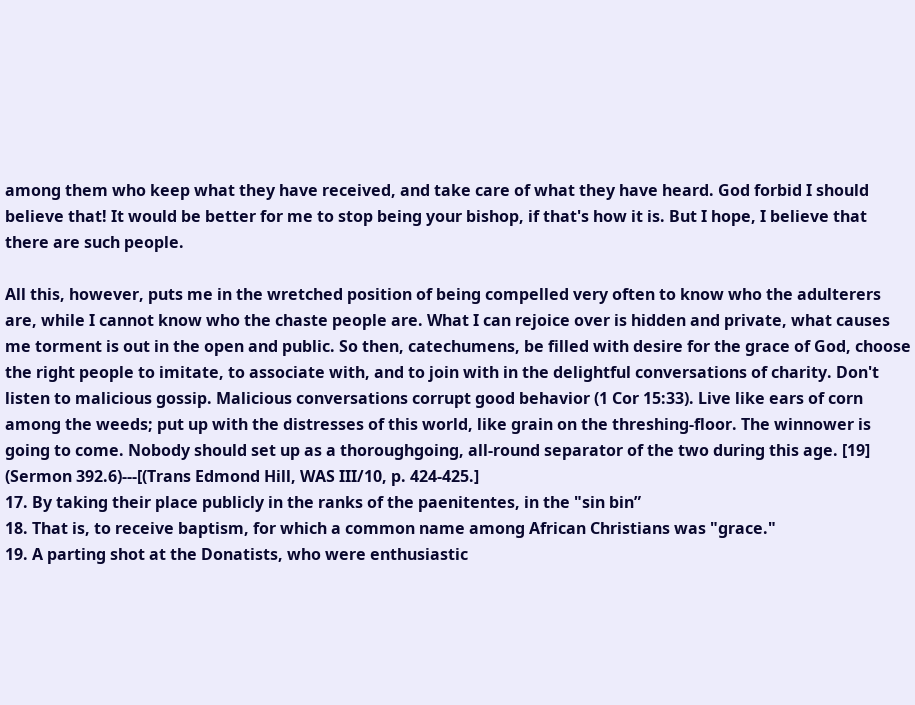among them who keep what they have received, and take care of what they have heard. God forbid I should believe that! It would be better for me to stop being your bishop, if that's how it is. But I hope, I believe that there are such people.

All this, however, puts me in the wretched position of being compelled very often to know who the adulterers are, while I cannot know who the chaste people are. What I can rejoice over is hidden and private, what causes me torment is out in the open and public. So then, catechumens, be filled with desire for the grace of God, choose the right people to imitate, to associate with, and to join with in the delightful conversations of charity. Don't listen to malicious gossip. Malicious conversations corrupt good behavior (1 Cor 15:33). Live like ears of corn among the weeds; put up with the distresses of this world, like grain on the threshing-floor. The winnower is going to come. Nobody should set up as a thoroughgoing, all-round separator of the two during this age. [19] (Sermon 392.6)---[(Trans Edmond Hill, WAS III/10, p. 424-425.]
17. By taking their place publicly in the ranks of the paenitentes, in the "sin bin”
18. That is, to receive baptism, for which a common name among African Christians was "grace."
19. A parting shot at the Donatists, who were enthusiastic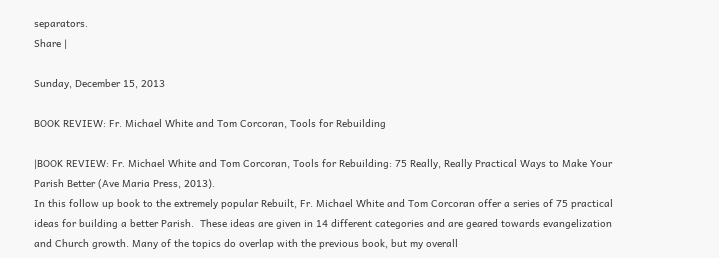separators.
Share |

Sunday, December 15, 2013

BOOK REVIEW: Fr. Michael White and Tom Corcoran, Tools for Rebuilding

|BOOK REVIEW: Fr. Michael White and Tom Corcoran, Tools for Rebuilding: 75 Really, Really Practical Ways to Make Your Parish Better (Ave Maria Press, 2013).
In this follow up book to the extremely popular Rebuilt, Fr. Michael White and Tom Corcoran offer a series of 75 practical ideas for building a better Parish.  These ideas are given in 14 different categories and are geared towards evangelization and Church growth. Many of the topics do overlap with the previous book, but my overall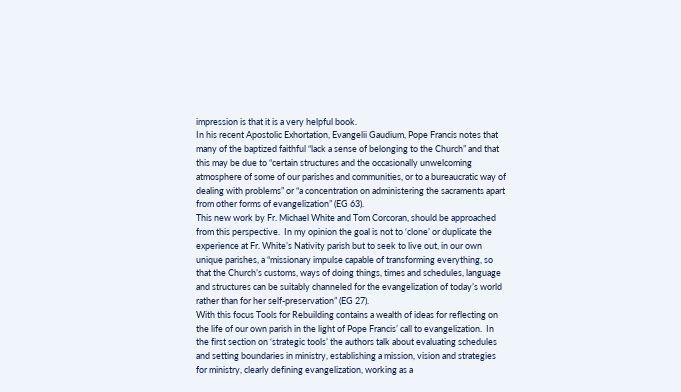impression is that it is a very helpful book.
In his recent Apostolic Exhortation, Evangelii Gaudium, Pope Francis notes that many of the baptized faithful “lack a sense of belonging to the Church” and that this may be due to “certain structures and the occasionally unwelcoming atmosphere of some of our parishes and communities, or to a bureaucratic way of dealing with problems” or “a concentration on administering the sacraments apart from other forms of evangelization” (EG 63).
This new work by Fr. Michael White and Tom Corcoran, should be approached from this perspective.  In my opinion the goal is not to ‘clone’ or duplicate the experience at Fr. White’s Nativity parish but to seek to live out, in our own unique parishes, a “missionary impulse capable of transforming everything, so that the Church’s customs, ways of doing things, times and schedules, language and structures can be suitably channeled for the evangelization of today’s world rather than for her self-preservation” (EG 27).
With this focus Tools for Rebuilding contains a wealth of ideas for reflecting on the life of our own parish in the light of Pope Francis’ call to evangelization.  In the first section on ‘strategic tools’ the authors talk about evaluating schedules and setting boundaries in ministry, establishing a mission, vision and strategies for ministry, clearly defining evangelization, working as a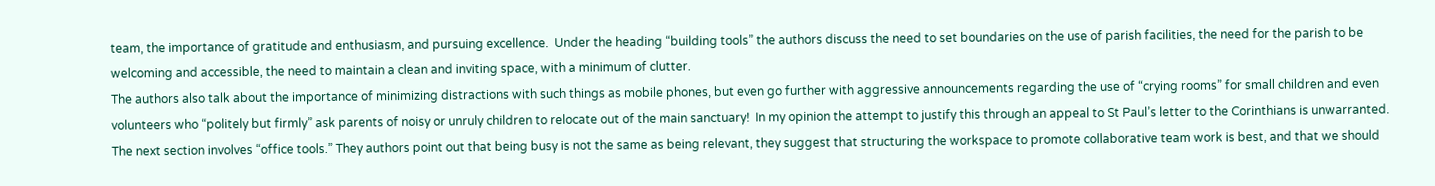team, the importance of gratitude and enthusiasm, and pursuing excellence.  Under the heading “building tools” the authors discuss the need to set boundaries on the use of parish facilities, the need for the parish to be welcoming and accessible, the need to maintain a clean and inviting space, with a minimum of clutter.
The authors also talk about the importance of minimizing distractions with such things as mobile phones, but even go further with aggressive announcements regarding the use of “crying rooms” for small children and even volunteers who “politely but firmly” ask parents of noisy or unruly children to relocate out of the main sanctuary!  In my opinion the attempt to justify this through an appeal to St Paul’s letter to the Corinthians is unwarranted.
The next section involves “office tools.” They authors point out that being busy is not the same as being relevant, they suggest that structuring the workspace to promote collaborative team work is best, and that we should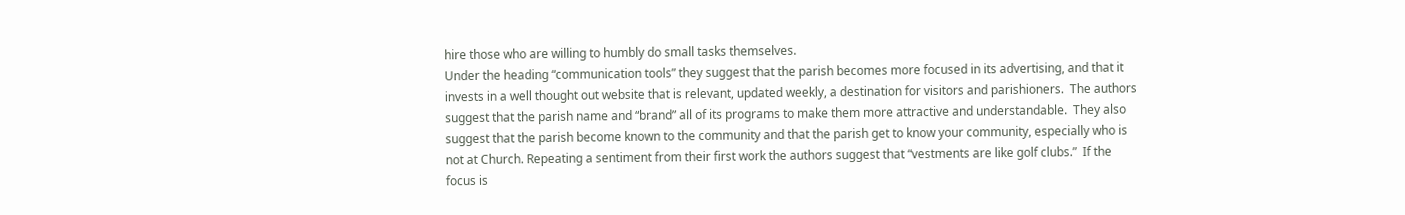hire those who are willing to humbly do small tasks themselves.
Under the heading “communication tools” they suggest that the parish becomes more focused in its advertising, and that it invests in a well thought out website that is relevant, updated weekly, a destination for visitors and parishioners.  The authors suggest that the parish name and “brand” all of its programs to make them more attractive and understandable.  They also suggest that the parish become known to the community and that the parish get to know your community, especially who is not at Church. Repeating a sentiment from their first work the authors suggest that “vestments are like golf clubs.”  If the focus is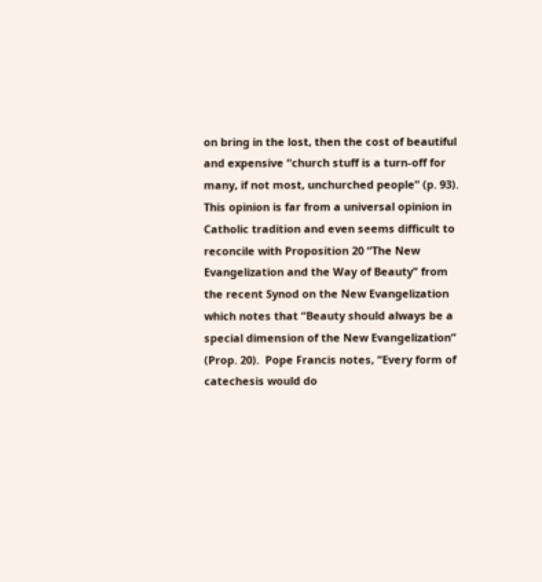on bring in the lost, then the cost of beautiful and expensive “church stuff is a turn-off for many, if not most, unchurched people” (p. 93).  This opinion is far from a universal opinion in Catholic tradition and even seems difficult to reconcile with Proposition 20 “The New Evangelization and the Way of Beauty” from the recent Synod on the New Evangelization which notes that “Beauty should always be a special dimension of the New Evangelization” (Prop. 20).  Pope Francis notes, “Every form of catechesis would do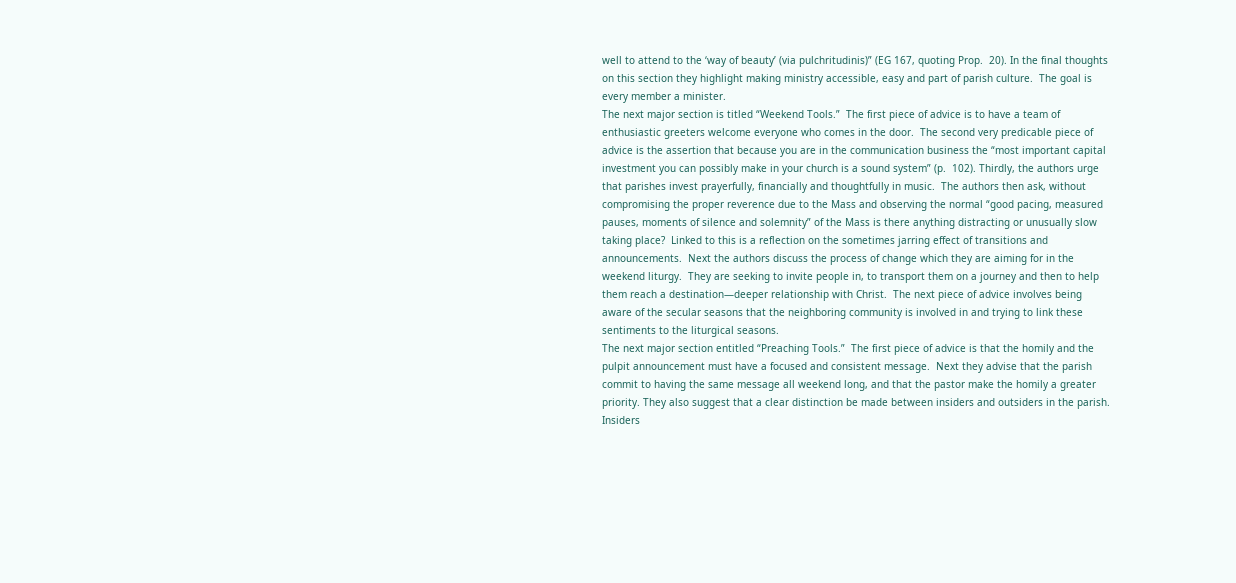well to attend to the ‘way of beauty’ (via pulchritudinis)” (EG 167, quoting Prop.  20). In the final thoughts on this section they highlight making ministry accessible, easy and part of parish culture.  The goal is every member a minister.
The next major section is titled “Weekend Tools.”  The first piece of advice is to have a team of enthusiastic greeters welcome everyone who comes in the door.  The second very predicable piece of advice is the assertion that because you are in the communication business the “most important capital investment you can possibly make in your church is a sound system” (p.  102). Thirdly, the authors urge that parishes invest prayerfully, financially and thoughtfully in music.  The authors then ask, without compromising the proper reverence due to the Mass and observing the normal “good pacing, measured pauses, moments of silence and solemnity” of the Mass is there anything distracting or unusually slow taking place?  Linked to this is a reflection on the sometimes jarring effect of transitions and announcements.  Next the authors discuss the process of change which they are aiming for in the weekend liturgy.  They are seeking to invite people in, to transport them on a journey and then to help them reach a destination—deeper relationship with Christ.  The next piece of advice involves being aware of the secular seasons that the neighboring community is involved in and trying to link these sentiments to the liturgical seasons.
The next major section entitled “Preaching Tools.”  The first piece of advice is that the homily and the pulpit announcement must have a focused and consistent message.  Next they advise that the parish commit to having the same message all weekend long, and that the pastor make the homily a greater priority. They also suggest that a clear distinction be made between insiders and outsiders in the parish. Insiders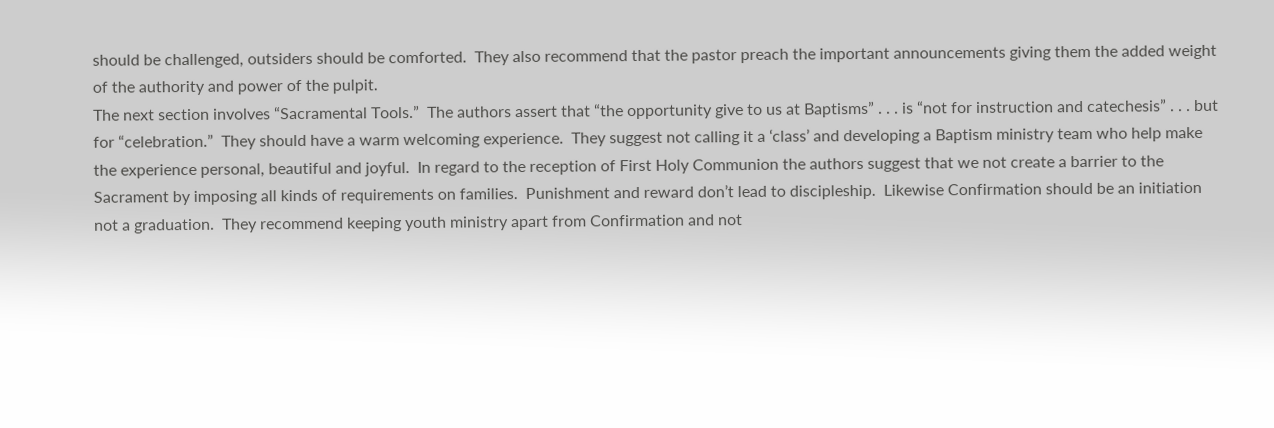should be challenged, outsiders should be comforted.  They also recommend that the pastor preach the important announcements giving them the added weight of the authority and power of the pulpit.
The next section involves “Sacramental Tools.”  The authors assert that “the opportunity give to us at Baptisms” . . . is “not for instruction and catechesis” . . . but for “celebration.”  They should have a warm welcoming experience.  They suggest not calling it a ‘class’ and developing a Baptism ministry team who help make the experience personal, beautiful and joyful.  In regard to the reception of First Holy Communion the authors suggest that we not create a barrier to the Sacrament by imposing all kinds of requirements on families.  Punishment and reward don’t lead to discipleship.  Likewise Confirmation should be an initiation not a graduation.  They recommend keeping youth ministry apart from Confirmation and not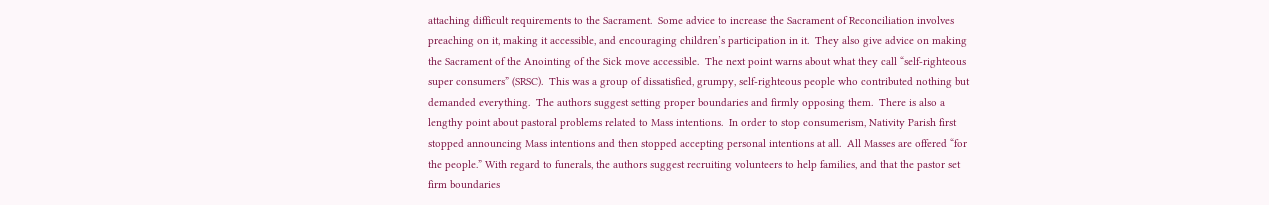attaching difficult requirements to the Sacrament.  Some advice to increase the Sacrament of Reconciliation involves preaching on it, making it accessible, and encouraging children’s participation in it.  They also give advice on making the Sacrament of the Anointing of the Sick move accessible.  The next point warns about what they call “self-righteous super consumers” (SRSC).  This was a group of dissatisfied, grumpy, self-righteous people who contributed nothing but demanded everything.  The authors suggest setting proper boundaries and firmly opposing them.  There is also a lengthy point about pastoral problems related to Mass intentions.  In order to stop consumerism, Nativity Parish first stopped announcing Mass intentions and then stopped accepting personal intentions at all.  All Masses are offered “for the people.” With regard to funerals, the authors suggest recruiting volunteers to help families, and that the pastor set firm boundaries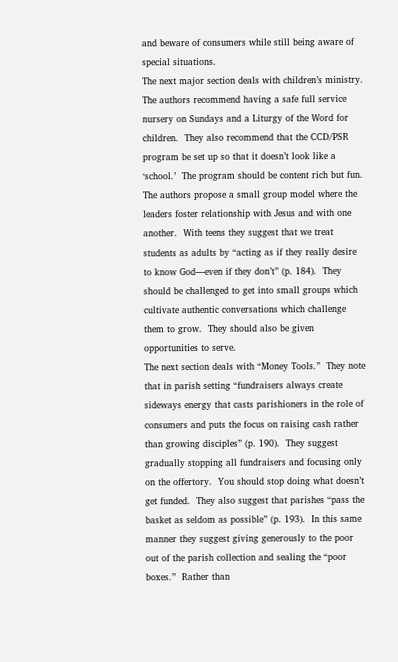and beware of consumers while still being aware of special situations.
The next major section deals with children’s ministry. The authors recommend having a safe full service nursery on Sundays and a Liturgy of the Word for children.  They also recommend that the CCD/PSR program be set up so that it doesn’t look like a ‘school.’  The program should be content rich but fun. The authors propose a small group model where the leaders foster relationship with Jesus and with one another.  With teens they suggest that we treat students as adults by “acting as if they really desire to know God—even if they don’t” (p. 184).  They should be challenged to get into small groups which cultivate authentic conversations which challenge them to grow.  They should also be given opportunities to serve.
The next section deals with “Money Tools.”  They note that in parish setting “fundraisers always create sideways energy that casts parishioners in the role of consumers and puts the focus on raising cash rather than growing disciples” (p. 190).  They suggest gradually stopping all fundraisers and focusing only on the offertory.  You should stop doing what doesn’t get funded.  They also suggest that parishes “pass the basket as seldom as possible” (p. 193).  In this same manner they suggest giving generously to the poor out of the parish collection and sealing the “poor boxes.”  Rather than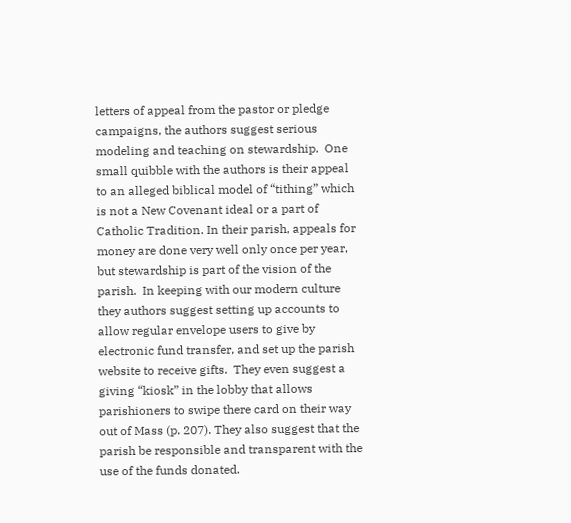letters of appeal from the pastor or pledge campaigns, the authors suggest serious modeling and teaching on stewardship.  One small quibble with the authors is their appeal to an alleged biblical model of “tithing” which is not a New Covenant ideal or a part of Catholic Tradition. In their parish, appeals for money are done very well only once per year, but stewardship is part of the vision of the parish.  In keeping with our modern culture they authors suggest setting up accounts to allow regular envelope users to give by electronic fund transfer, and set up the parish website to receive gifts.  They even suggest a giving “kiosk” in the lobby that allows parishioners to swipe there card on their way out of Mass (p. 207). They also suggest that the parish be responsible and transparent with the use of the funds donated.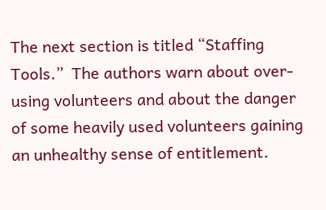The next section is titled “Staffing Tools.”  The authors warn about over-using volunteers and about the danger of some heavily used volunteers gaining an unhealthy sense of entitlement.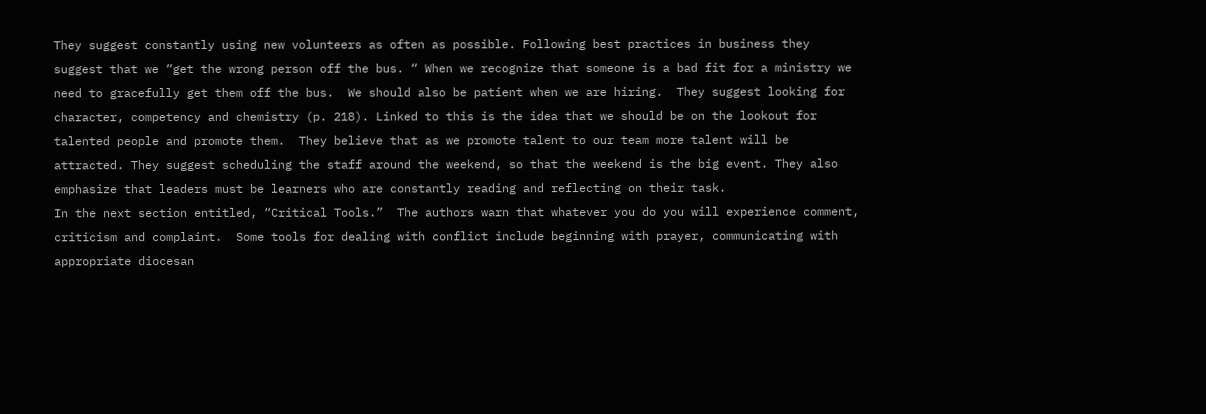They suggest constantly using new volunteers as often as possible. Following best practices in business they suggest that we “get the wrong person off the bus. “ When we recognize that someone is a bad fit for a ministry we need to gracefully get them off the bus.  We should also be patient when we are hiring.  They suggest looking for character, competency and chemistry (p. 218). Linked to this is the idea that we should be on the lookout for talented people and promote them.  They believe that as we promote talent to our team more talent will be attracted. They suggest scheduling the staff around the weekend, so that the weekend is the big event. They also emphasize that leaders must be learners who are constantly reading and reflecting on their task.
In the next section entitled, “Critical Tools.”  The authors warn that whatever you do you will experience comment, criticism and complaint.  Some tools for dealing with conflict include beginning with prayer, communicating with appropriate diocesan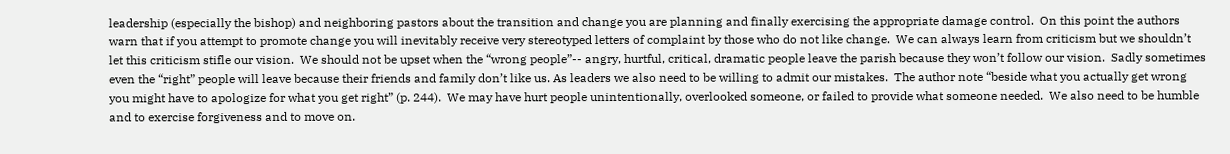leadership (especially the bishop) and neighboring pastors about the transition and change you are planning and finally exercising the appropriate damage control.  On this point the authors warn that if you attempt to promote change you will inevitably receive very stereotyped letters of complaint by those who do not like change.  We can always learn from criticism but we shouldn’t let this criticism stifle our vision.  We should not be upset when the “wrong people”-- angry, hurtful, critical, dramatic people leave the parish because they won’t follow our vision.  Sadly sometimes even the “right” people will leave because their friends and family don’t like us. As leaders we also need to be willing to admit our mistakes.  The author note “beside what you actually get wrong you might have to apologize for what you get right” (p. 244).  We may have hurt people unintentionally, overlooked someone, or failed to provide what someone needed.  We also need to be humble and to exercise forgiveness and to move on.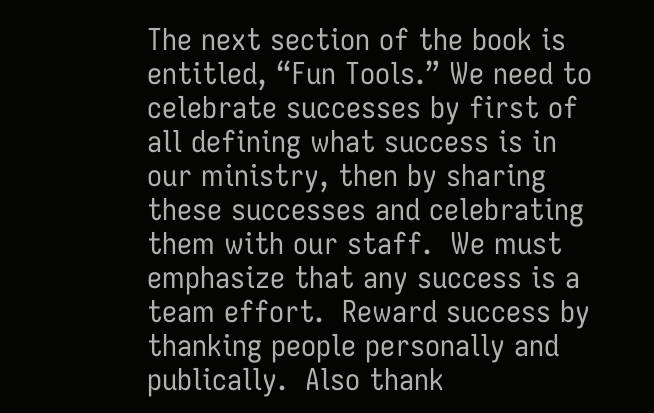The next section of the book is entitled, “Fun Tools.” We need to celebrate successes by first of all defining what success is in our ministry, then by sharing these successes and celebrating them with our staff.  We must emphasize that any success is a team effort.  Reward success by thanking people personally and publically.  Also thank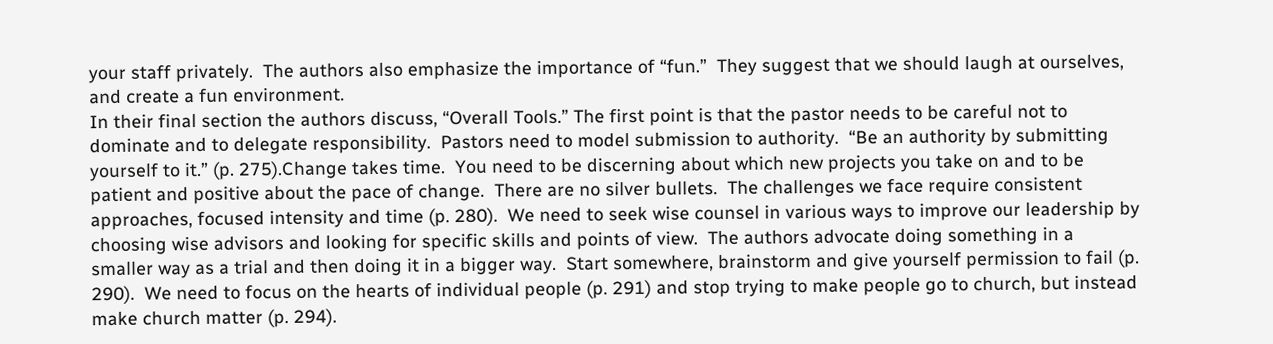your staff privately.  The authors also emphasize the importance of “fun.”  They suggest that we should laugh at ourselves, and create a fun environment.
In their final section the authors discuss, “Overall Tools.” The first point is that the pastor needs to be careful not to dominate and to delegate responsibility.  Pastors need to model submission to authority.  “Be an authority by submitting yourself to it.” (p. 275).Change takes time.  You need to be discerning about which new projects you take on and to be patient and positive about the pace of change.  There are no silver bullets.  The challenges we face require consistent approaches, focused intensity and time (p. 280).  We need to seek wise counsel in various ways to improve our leadership by choosing wise advisors and looking for specific skills and points of view.  The authors advocate doing something in a smaller way as a trial and then doing it in a bigger way.  Start somewhere, brainstorm and give yourself permission to fail (p. 290).  We need to focus on the hearts of individual people (p. 291) and stop trying to make people go to church, but instead make church matter (p. 294).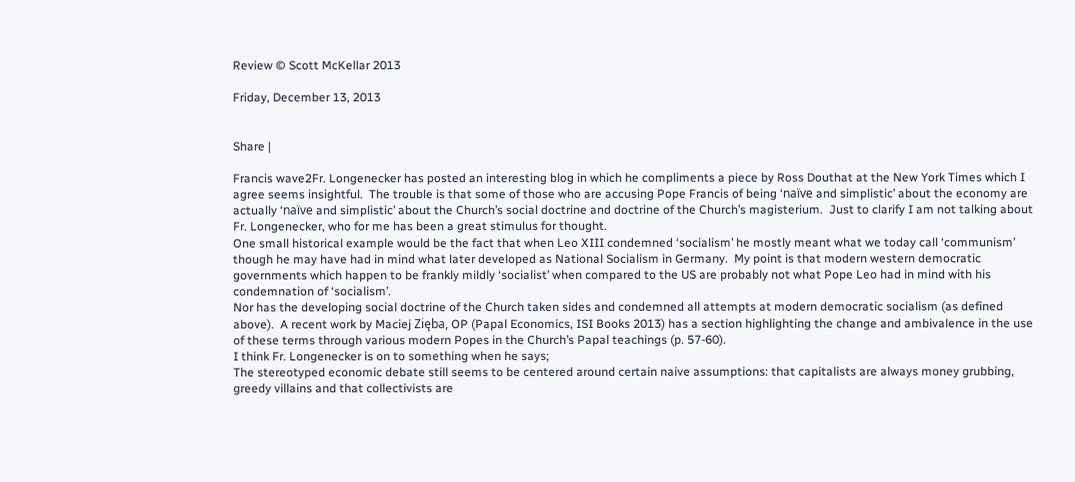Review © Scott McKellar 2013

Friday, December 13, 2013


Share |

Francis wave2Fr. Longenecker has posted an interesting blog in which he compliments a piece by Ross Douthat at the New York Times which I agree seems insightful.  The trouble is that some of those who are accusing Pope Francis of being ‘naïve and simplistic’ about the economy are actually ‘naïve and simplistic’ about the Church’s social doctrine and doctrine of the Church’s magisterium.  Just to clarify I am not talking about Fr. Longenecker, who for me has been a great stimulus for thought.
One small historical example would be the fact that when Leo XIII condemned ‘socialism’ he mostly meant what we today call ‘communism’ though he may have had in mind what later developed as National Socialism in Germany.  My point is that modern western democratic governments which happen to be frankly mildly ‘socialist’ when compared to the US are probably not what Pope Leo had in mind with his condemnation of ‘socialism’.
Nor has the developing social doctrine of the Church taken sides and condemned all attempts at modern democratic socialism (as defined above).  A recent work by Maciej Zięba, OP (Papal Economics, ISI Books 2013) has a section highlighting the change and ambivalence in the use of these terms through various modern Popes in the Church’s Papal teachings (p. 57-60).
I think Fr. Longenecker is on to something when he says;
The stereotyped economic debate still seems to be centered around certain naive assumptions: that capitalists are always money grubbing, greedy villains and that collectivists are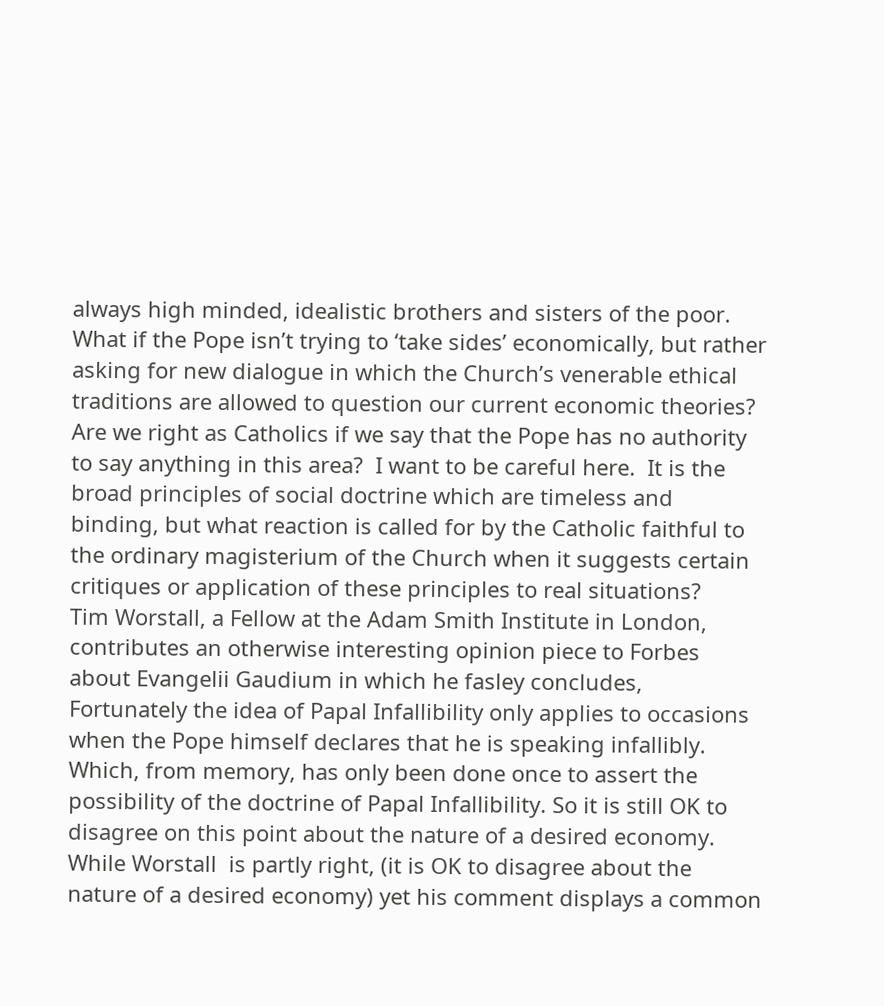always high minded, idealistic brothers and sisters of the poor.
What if the Pope isn’t trying to ‘take sides’ economically, but rather asking for new dialogue in which the Church’s venerable ethical traditions are allowed to question our current economic theories?  Are we right as Catholics if we say that the Pope has no authority to say anything in this area?  I want to be careful here.  It is the broad principles of social doctrine which are timeless and binding, but what reaction is called for by the Catholic faithful to the ordinary magisterium of the Church when it suggests certain critiques or application of these principles to real situations?
Tim Worstall, a Fellow at the Adam Smith Institute in London, contributes an otherwise interesting opinion piece to Forbes about Evangelii Gaudium in which he fasley concludes,
Fortunately the idea of Papal Infallibility only applies to occasions when the Pope himself declares that he is speaking infallibly. Which, from memory, has only been done once to assert the possibility of the doctrine of Papal Infallibility. So it is still OK to disagree on this point about the nature of a desired economy.
While Worstall  is partly right, (it is OK to disagree about the nature of a desired economy) yet his comment displays a common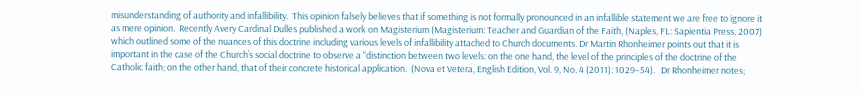misunderstanding of authority and infallibility.  This opinion falsely believes that if something is not formally pronounced in an infallible statement we are free to ignore it as mere opinion.  Recently Avery Cardinal Dulles published a work on Magisterium (Magisterium: Teacher and Guardian of the Faith, (Naples, FL: Sapientia Press, 2007) which outlined some of the nuances of this doctrine including various levels of infallibility attached to Church documents. Dr Martin Rhonheimer points out that it is important in the case of the Church’s social doctrine to observe a “distinction between two levels: on the one hand, the level of the principles of the doctrine of the Catholic faith; on the other hand, that of their concrete historical application.  (Nova et Vetera, English Edition, Vol. 9, No. 4 (2011): 1029–54).   Dr Rhonheimer notes;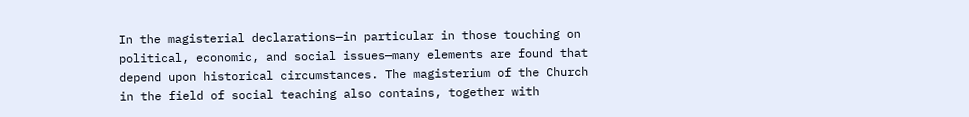In the magisterial declarations—in particular in those touching on political, economic, and social issues—many elements are found that depend upon historical circumstances. The magisterium of the Church in the field of social teaching also contains, together with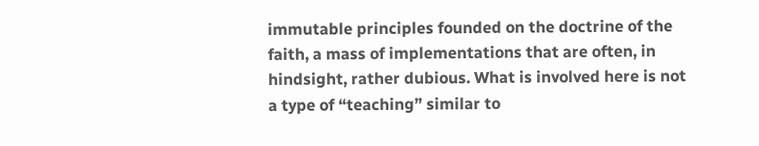immutable principles founded on the doctrine of the faith, a mass of implementations that are often, in hindsight, rather dubious. What is involved here is not a type of “teaching” similar to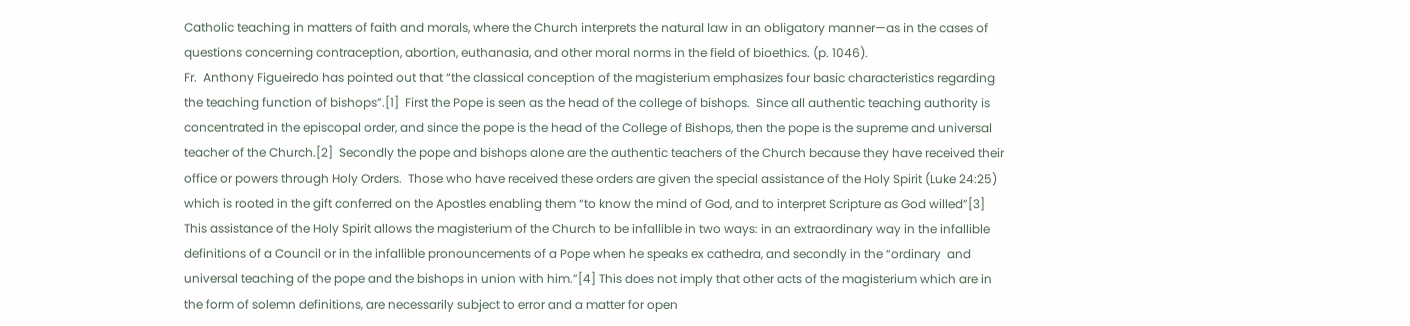Catholic teaching in matters of faith and morals, where the Church interprets the natural law in an obligatory manner—as in the cases of questions concerning contraception, abortion, euthanasia, and other moral norms in the field of bioethics. (p. 1046).
Fr.  Anthony Figueiredo has pointed out that “the classical conception of the magisterium emphasizes four basic characteristics regarding the teaching function of bishops”.[1]  First the Pope is seen as the head of the college of bishops.  Since all authentic teaching authority is concentrated in the episcopal order, and since the pope is the head of the College of Bishops, then the pope is the supreme and universal teacher of the Church.[2]  Secondly the pope and bishops alone are the authentic teachers of the Church because they have received their office or powers through Holy Orders.  Those who have received these orders are given the special assistance of the Holy Spirit (Luke 24:25) which is rooted in the gift conferred on the Apostles enabling them “to know the mind of God, and to interpret Scripture as God willed”[3]  This assistance of the Holy Spirit allows the magisterium of the Church to be infallible in two ways: in an extraordinary way in the infallible definitions of a Council or in the infallible pronouncements of a Pope when he speaks ex cathedra, and secondly in the “ordinary  and universal teaching of the pope and the bishops in union with him.”[4] This does not imply that other acts of the magisterium which are in the form of solemn definitions, are necessarily subject to error and a matter for open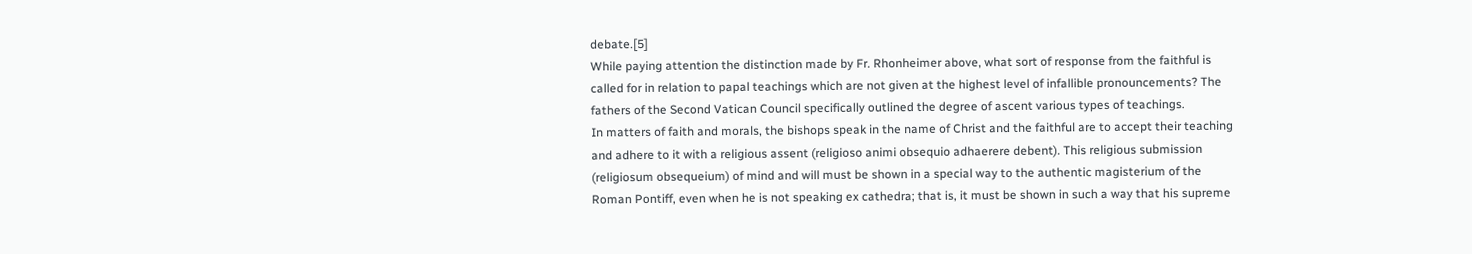debate.[5]
While paying attention the distinction made by Fr. Rhonheimer above, what sort of response from the faithful is called for in relation to papal teachings which are not given at the highest level of infallible pronouncements? The fathers of the Second Vatican Council specifically outlined the degree of ascent various types of teachings.
In matters of faith and morals, the bishops speak in the name of Christ and the faithful are to accept their teaching and adhere to it with a religious assent (religioso animi obsequio adhaerere debent). This religious submission (religiosum obsequeium) of mind and will must be shown in a special way to the authentic magisterium of the Roman Pontiff, even when he is not speaking ex cathedra; that is, it must be shown in such a way that his supreme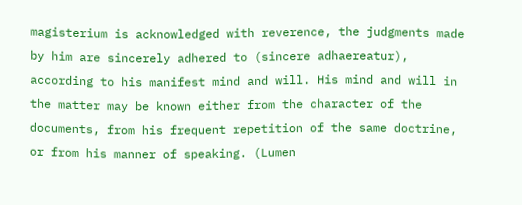magisterium is acknowledged with reverence, the judgments made by him are sincerely adhered to (sincere adhaereatur), according to his manifest mind and will. His mind and will in the matter may be known either from the character of the documents, from his frequent repetition of the same doctrine, or from his manner of speaking. (Lumen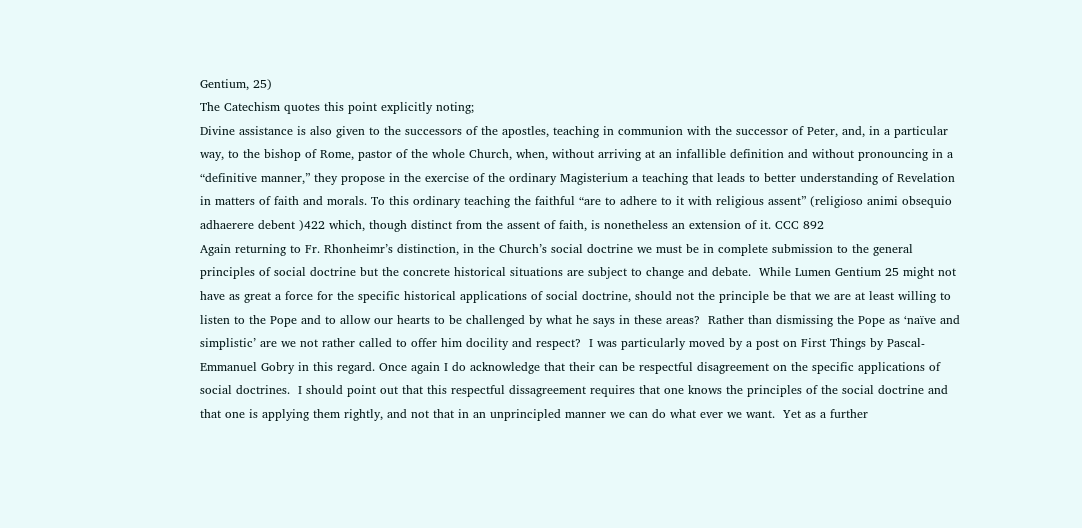Gentium, 25)
The Catechism quotes this point explicitly noting;
Divine assistance is also given to the successors of the apostles, teaching in communion with the successor of Peter, and, in a particular way, to the bishop of Rome, pastor of the whole Church, when, without arriving at an infallible definition and without pronouncing in a “definitive manner,” they propose in the exercise of the ordinary Magisterium a teaching that leads to better understanding of Revelation in matters of faith and morals. To this ordinary teaching the faithful “are to adhere to it with religious assent” (religioso animi obsequio adhaerere debent )422 which, though distinct from the assent of faith, is nonetheless an extension of it. CCC 892
Again returning to Fr. Rhonheimr’s distinction, in the Church’s social doctrine we must be in complete submission to the general principles of social doctrine but the concrete historical situations are subject to change and debate.  While Lumen Gentium 25 might not have as great a force for the specific historical applications of social doctrine, should not the principle be that we are at least willing to listen to the Pope and to allow our hearts to be challenged by what he says in these areas?  Rather than dismissing the Pope as ‘naïve and simplistic’ are we not rather called to offer him docility and respect?  I was particularly moved by a post on First Things by Pascal-Emmanuel Gobry in this regard. Once again I do acknowledge that their can be respectful disagreement on the specific applications of social doctrines.  I should point out that this respectful dissagreement requires that one knows the principles of the social doctrine and that one is applying them rightly, and not that in an unprincipled manner we can do what ever we want.  Yet as a further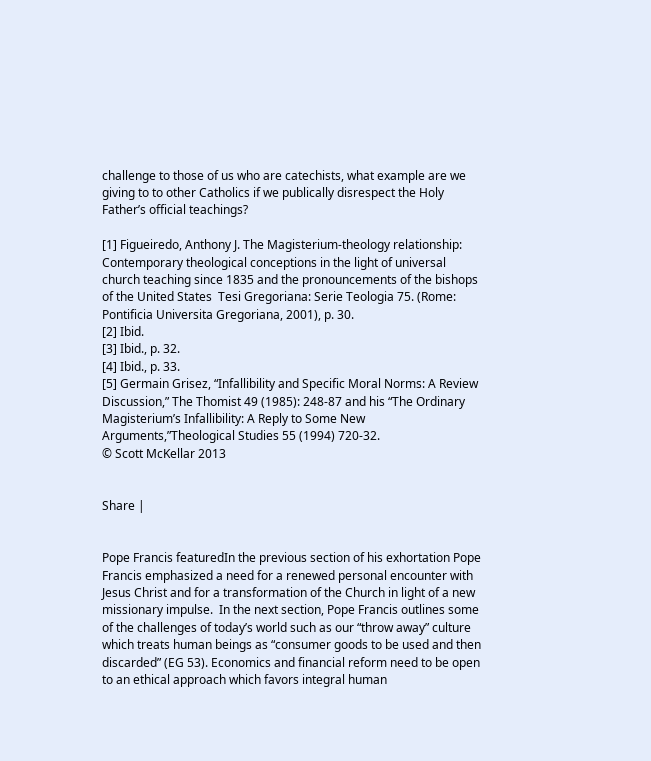challenge to those of us who are catechists, what example are we giving to to other Catholics if we publically disrespect the Holy Father’s official teachings?

[1] Figueiredo, Anthony J. The Magisterium-theology relationship: Contemporary theological conceptions in the light of universal church teaching since 1835 and the pronouncements of the bishops of the United States  Tesi Gregoriana: Serie Teologia 75. (Rome: Pontificia Universita Gregoriana, 2001), p. 30.
[2] Ibid.
[3] Ibid., p. 32.
[4] Ibid., p. 33.
[5] Germain Grisez, “Infallibility and Specific Moral Norms: A Review Discussion,” The Thomist 49 (1985): 248-87 and his “The Ordinary Magisterium’s Infallibility: A Reply to Some New Arguments,”Theological Studies 55 (1994) 720-32.
© Scott McKellar 2013


Share |


Pope Francis featuredIn the previous section of his exhortation Pope Francis emphasized a need for a renewed personal encounter with Jesus Christ and for a transformation of the Church in light of a new missionary impulse.  In the next section, Pope Francis outlines some of the challenges of today’s world such as our “throw away” culture which treats human beings as “consumer goods to be used and then discarded” (EG 53). Economics and financial reform need to be open to an ethical approach which favors integral human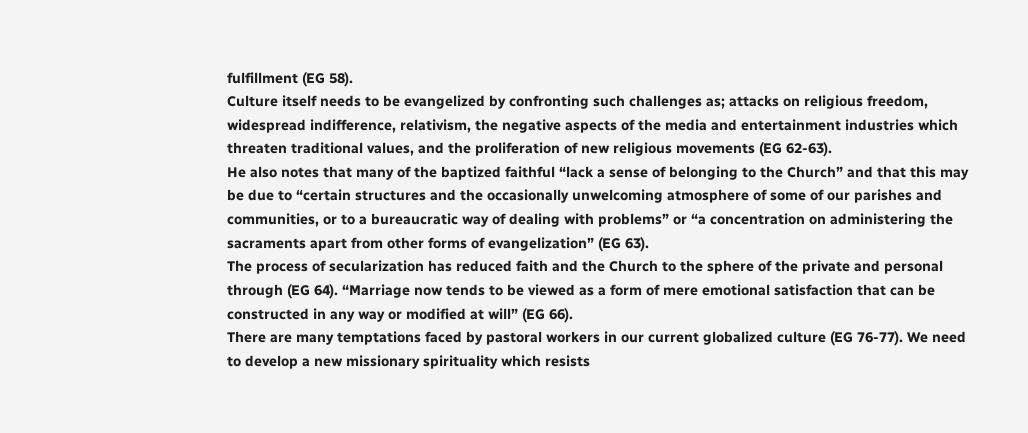fulfillment (EG 58).
Culture itself needs to be evangelized by confronting such challenges as; attacks on religious freedom, widespread indifference, relativism, the negative aspects of the media and entertainment industries which threaten traditional values, and the proliferation of new religious movements (EG 62-63).
He also notes that many of the baptized faithful “lack a sense of belonging to the Church” and that this may be due to “certain structures and the occasionally unwelcoming atmosphere of some of our parishes and communities, or to a bureaucratic way of dealing with problems” or “a concentration on administering the sacraments apart from other forms of evangelization” (EG 63).
The process of secularization has reduced faith and the Church to the sphere of the private and personal through (EG 64). “Marriage now tends to be viewed as a form of mere emotional satisfaction that can be constructed in any way or modified at will” (EG 66).
There are many temptations faced by pastoral workers in our current globalized culture (EG 76-77). We need to develop a new missionary spirituality which resists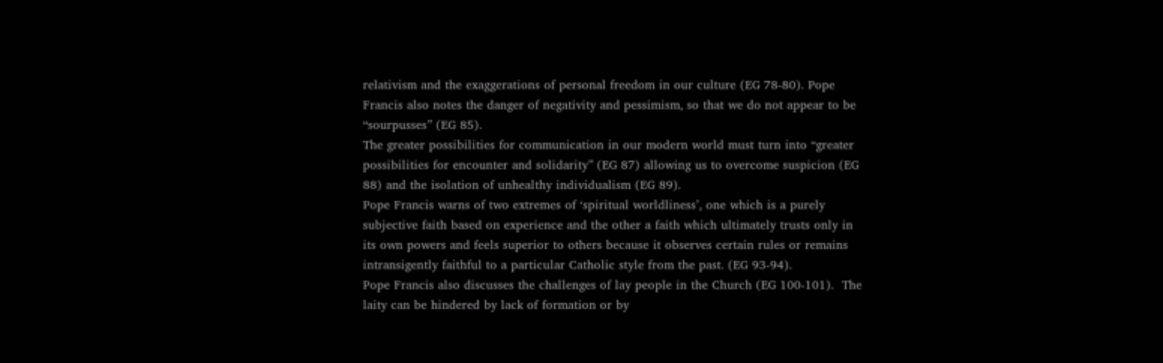relativism and the exaggerations of personal freedom in our culture (EG 78-80). Pope Francis also notes the danger of negativity and pessimism, so that we do not appear to be “sourpusses” (EG 85).
The greater possibilities for communication in our modern world must turn into “greater possibilities for encounter and solidarity” (EG 87) allowing us to overcome suspicion (EG 88) and the isolation of unhealthy individualism (EG 89).
Pope Francis warns of two extremes of ‘spiritual worldliness’, one which is a purely subjective faith based on experience and the other a faith which ultimately trusts only in its own powers and feels superior to others because it observes certain rules or remains intransigently faithful to a particular Catholic style from the past. (EG 93-94).
Pope Francis also discusses the challenges of lay people in the Church (EG 100-101).  The laity can be hindered by lack of formation or by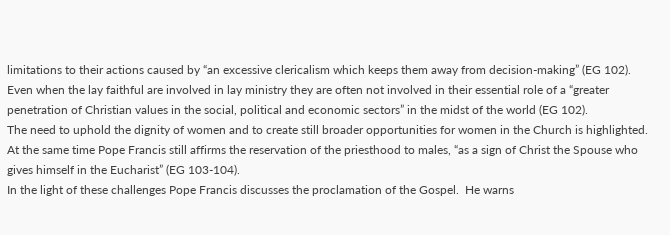limitations to their actions caused by “an excessive clericalism which keeps them away from decision-making” (EG 102).  Even when the lay faithful are involved in lay ministry they are often not involved in their essential role of a “greater penetration of Christian values in the social, political and economic sectors” in the midst of the world (EG 102).
The need to uphold the dignity of women and to create still broader opportunities for women in the Church is highlighted. At the same time Pope Francis still affirms the reservation of the priesthood to males, “as a sign of Christ the Spouse who gives himself in the Eucharist” (EG 103-104).
In the light of these challenges Pope Francis discusses the proclamation of the Gospel.  He warns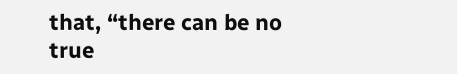that, “there can be no true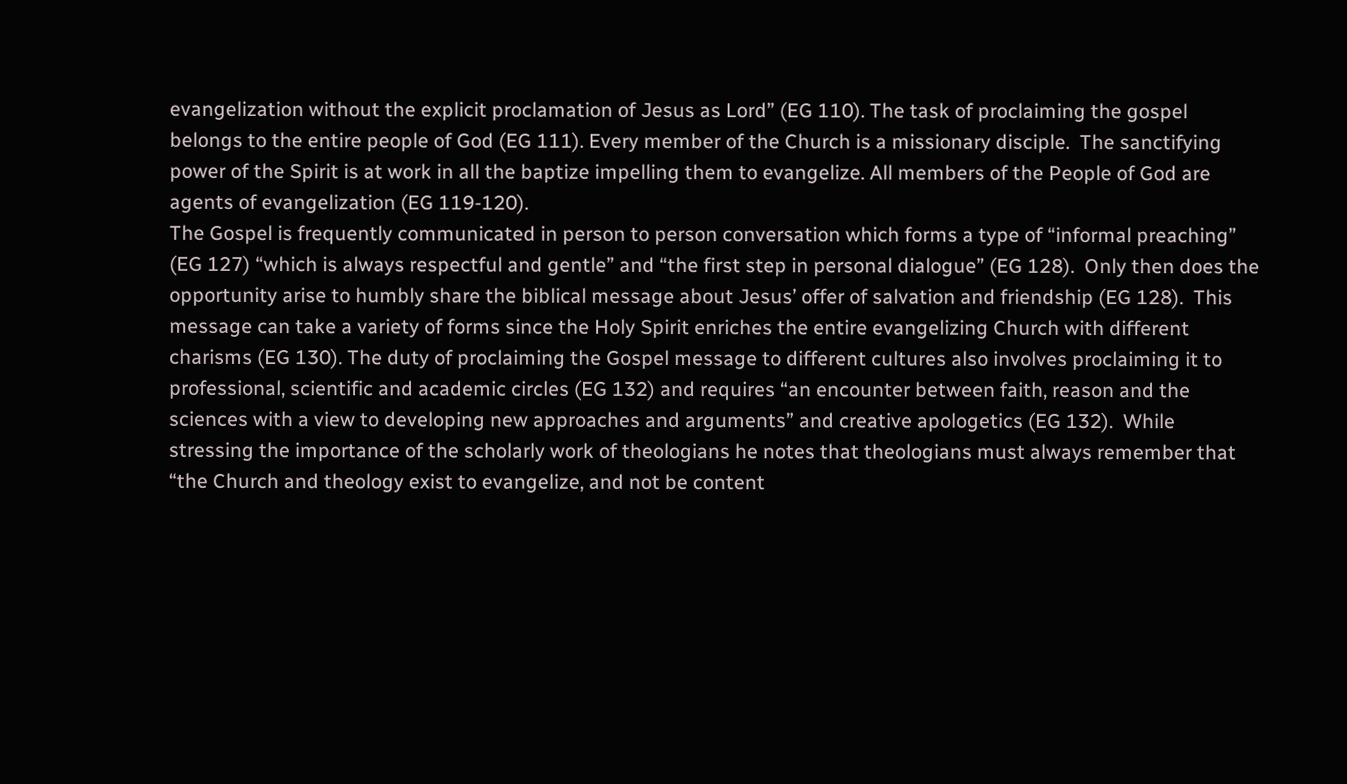evangelization without the explicit proclamation of Jesus as Lord” (EG 110). The task of proclaiming the gospel belongs to the entire people of God (EG 111). Every member of the Church is a missionary disciple.  The sanctifying power of the Spirit is at work in all the baptize impelling them to evangelize. All members of the People of God are agents of evangelization (EG 119-120).
The Gospel is frequently communicated in person to person conversation which forms a type of “informal preaching” (EG 127) “which is always respectful and gentle” and “the first step in personal dialogue” (EG 128).  Only then does the opportunity arise to humbly share the biblical message about Jesus’ offer of salvation and friendship (EG 128).  This message can take a variety of forms since the Holy Spirit enriches the entire evangelizing Church with different charisms (EG 130). The duty of proclaiming the Gospel message to different cultures also involves proclaiming it to professional, scientific and academic circles (EG 132) and requires “an encounter between faith, reason and the sciences with a view to developing new approaches and arguments” and creative apologetics (EG 132).  While stressing the importance of the scholarly work of theologians he notes that theologians must always remember that “the Church and theology exist to evangelize, and not be content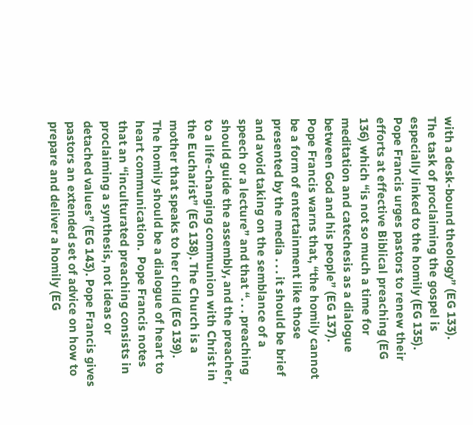with a desk-bound theology” (EG 133).
The task of proclaiming the gospel is especially linked to the homily (EG 135).  Pope Francis urges pastors to renew their efforts at effective Biblical preaching (EG 136) which “is not so much a time for meditation and catechesis as a dialogue between God and his people” (EG 137).
Pope Francis warns that, “the homily cannot be a form of entertainment like those presented by the media . . . it should be brief and avoid taking on the semblance of a speech or a lecture” and that “. . . preaching should guide the assembly, and the preacher, to a life-changing communion with Christ in the Eucharist” (EG 138). The Church is a mother that speaks to her child (EG 139).
The homily should be a dialogue of heart to heart communication.  Pope Francis notes that an “inculturated preaching consists in proclaiming a synthesis, not ideas or detached values” (EG 143). Pope Francis gives pastors an extended set of advice on how to prepare and deliver a homily (EG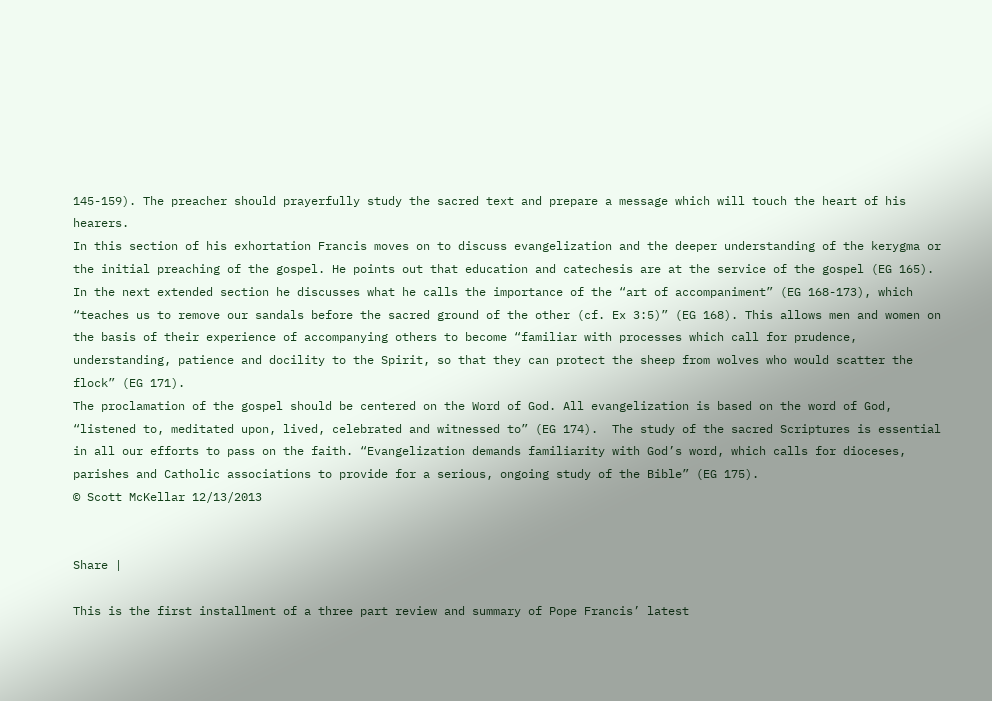145-159). The preacher should prayerfully study the sacred text and prepare a message which will touch the heart of his hearers.
In this section of his exhortation Francis moves on to discuss evangelization and the deeper understanding of the kerygma or the initial preaching of the gospel. He points out that education and catechesis are at the service of the gospel (EG 165).
In the next extended section he discusses what he calls the importance of the “art of accompaniment” (EG 168-173), which “teaches us to remove our sandals before the sacred ground of the other (cf. Ex 3:5)” (EG 168). This allows men and women on the basis of their experience of accompanying others to become “familiar with processes which call for prudence, understanding, patience and docility to the Spirit, so that they can protect the sheep from wolves who would scatter the flock” (EG 171).
The proclamation of the gospel should be centered on the Word of God. All evangelization is based on the word of God, “listened to, meditated upon, lived, celebrated and witnessed to” (EG 174).  The study of the sacred Scriptures is essential in all our efforts to pass on the faith. “Evangelization demands familiarity with God’s word, which calls for dioceses, parishes and Catholic associations to provide for a serious, ongoing study of the Bible” (EG 175).
© Scott McKellar 12/13/2013


Share |

This is the first installment of a three part review and summary of Pope Francis’ latest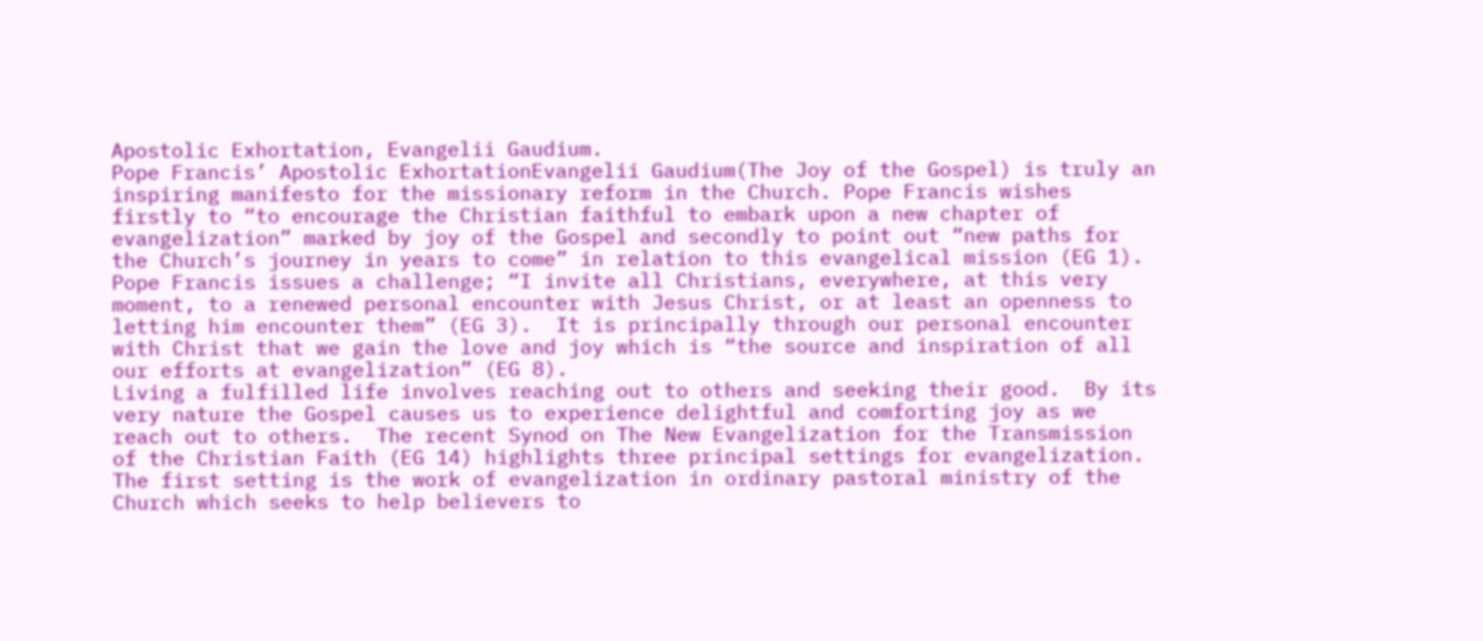Apostolic Exhortation, Evangelii Gaudium.
Pope Francis’ Apostolic ExhortationEvangelii Gaudium(The Joy of the Gospel) is truly an inspiring manifesto for the missionary reform in the Church. Pope Francis wishes firstly to “to encourage the Christian faithful to embark upon a new chapter of evangelization” marked by joy of the Gospel and secondly to point out “new paths for the Church’s journey in years to come” in relation to this evangelical mission (EG 1). Pope Francis issues a challenge; “I invite all Christians, everywhere, at this very moment, to a renewed personal encounter with Jesus Christ, or at least an openness to letting him encounter them” (EG 3).  It is principally through our personal encounter with Christ that we gain the love and joy which is “the source and inspiration of all our efforts at evangelization” (EG 8).
Living a fulfilled life involves reaching out to others and seeking their good.  By its very nature the Gospel causes us to experience delightful and comforting joy as we reach out to others.  The recent Synod on The New Evangelization for the Transmission of the Christian Faith (EG 14) highlights three principal settings for evangelization.  The first setting is the work of evangelization in ordinary pastoral ministry of the Church which seeks to help believers to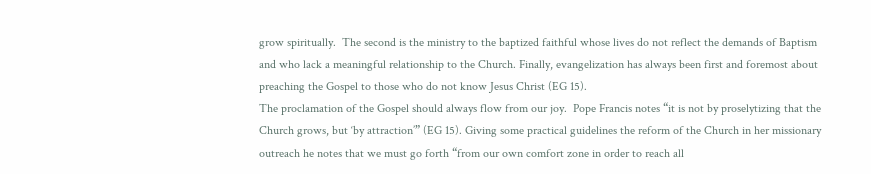grow spiritually.  The second is the ministry to the baptized faithful whose lives do not reflect the demands of Baptism and who lack a meaningful relationship to the Church. Finally, evangelization has always been first and foremost about preaching the Gospel to those who do not know Jesus Christ (EG 15).
The proclamation of the Gospel should always flow from our joy.  Pope Francis notes “it is not by proselytizing that the Church grows, but ‘by attraction’” (EG 15). Giving some practical guidelines the reform of the Church in her missionary outreach he notes that we must go forth “from our own comfort zone in order to reach all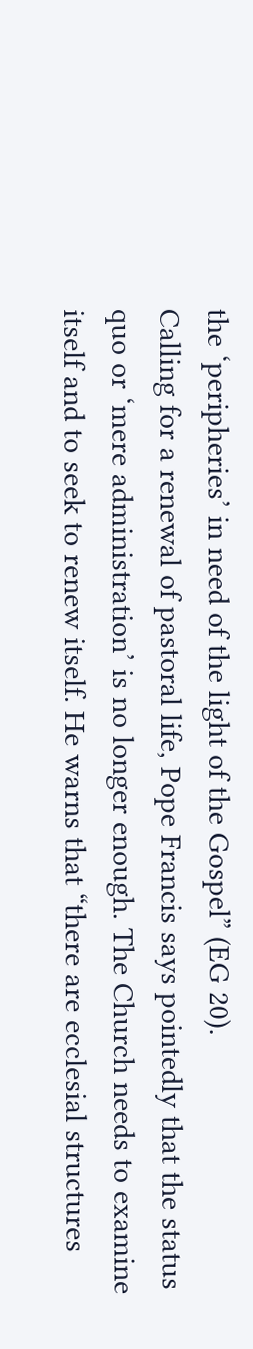the ‘peripheries’ in need of the light of the Gospel” (EG 20).
Calling for a renewal of pastoral life, Pope Francis says pointedly that the status quo or ‘mere administration’ is no longer enough. The Church needs to examine itself and to seek to renew itself. He warns that “there are ecclesial structures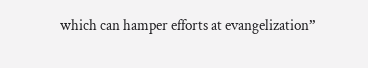which can hamper efforts at evangelization”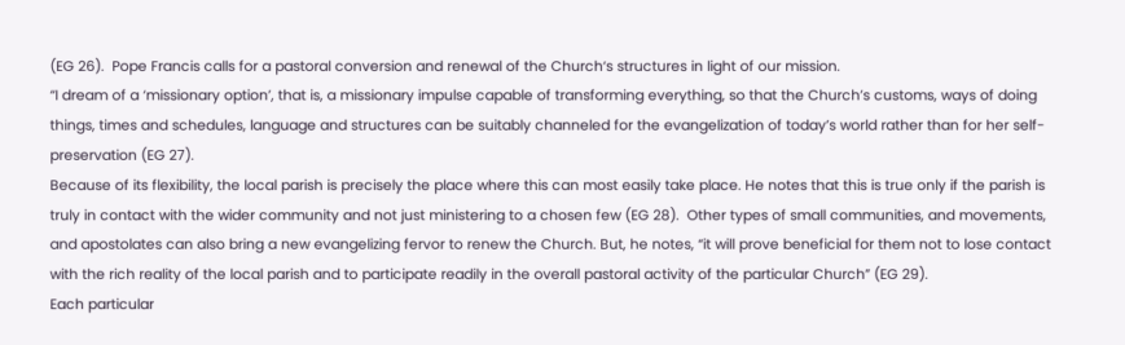(EG 26).  Pope Francis calls for a pastoral conversion and renewal of the Church‘s structures in light of our mission.
“I dream of a ‘missionary option’, that is, a missionary impulse capable of transforming everything, so that the Church’s customs, ways of doing things, times and schedules, language and structures can be suitably channeled for the evangelization of today’s world rather than for her self-preservation (EG 27).
Because of its flexibility, the local parish is precisely the place where this can most easily take place. He notes that this is true only if the parish is truly in contact with the wider community and not just ministering to a chosen few (EG 28).  Other types of small communities, and movements, and apostolates can also bring a new evangelizing fervor to renew the Church. But, he notes, “it will prove beneficial for them not to lose contact with the rich reality of the local parish and to participate readily in the overall pastoral activity of the particular Church” (EG 29).
Each particular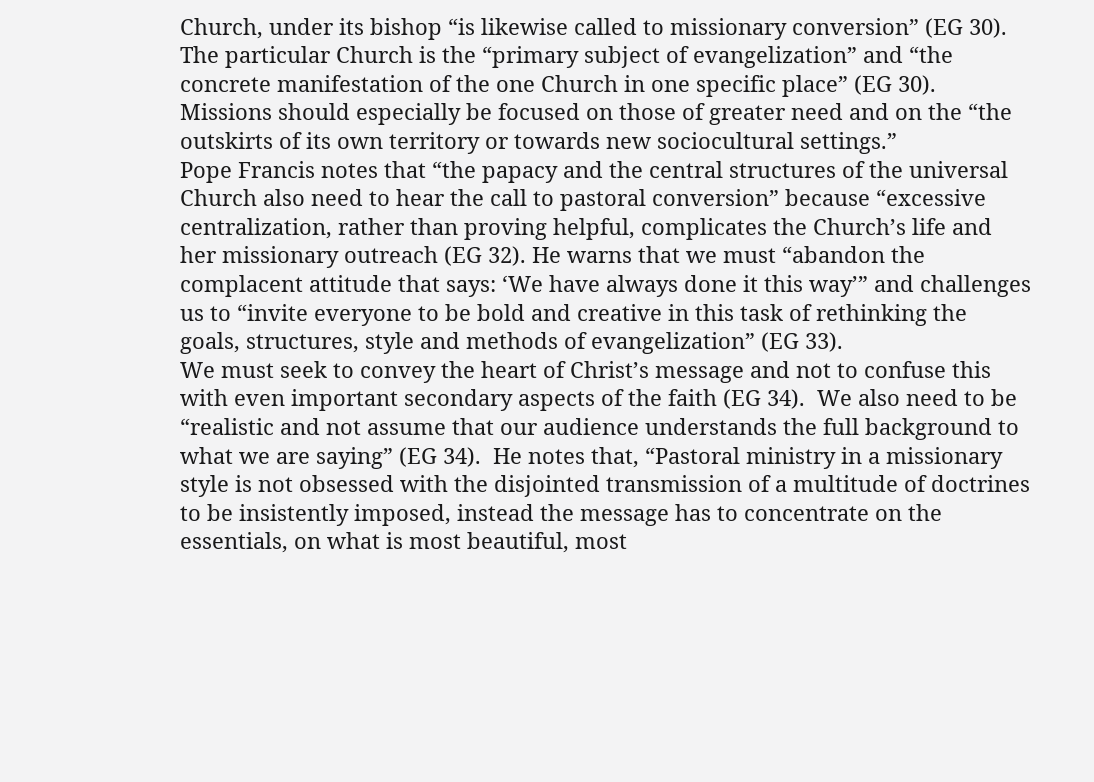Church, under its bishop “is likewise called to missionary conversion” (EG 30).  The particular Church is the “primary subject of evangelization” and “the concrete manifestation of the one Church in one specific place” (EG 30).  Missions should especially be focused on those of greater need and on the “the outskirts of its own territory or towards new sociocultural settings.”
Pope Francis notes that “the papacy and the central structures of the universal Church also need to hear the call to pastoral conversion” because “excessive centralization, rather than proving helpful, complicates the Church’s life and her missionary outreach (EG 32). He warns that we must “abandon the complacent attitude that says: ‘We have always done it this way’” and challenges us to “invite everyone to be bold and creative in this task of rethinking the goals, structures, style and methods of evangelization” (EG 33).
We must seek to convey the heart of Christ’s message and not to confuse this with even important secondary aspects of the faith (EG 34).  We also need to be “realistic and not assume that our audience understands the full background to what we are saying” (EG 34).  He notes that, “Pastoral ministry in a missionary style is not obsessed with the disjointed transmission of a multitude of doctrines to be insistently imposed, instead the message has to concentrate on the essentials, on what is most beautiful, most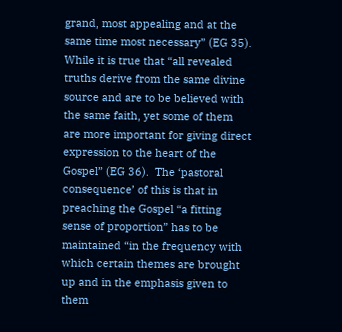grand, most appealing and at the same time most necessary” (EG 35). While it is true that “all revealed truths derive from the same divine source and are to be believed with the same faith, yet some of them are more important for giving direct expression to the heart of the Gospel” (EG 36).  The ‘pastoral consequence’ of this is that in preaching the Gospel “a fitting sense of proportion” has to be maintained “in the frequency with which certain themes are brought up and in the emphasis given to them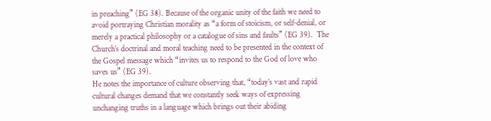in preaching” (EG 38). Because of the organic unity of the faith we need to avoid portraying Christian morality as “a form of stoicism, or self-denial, or merely a practical philosophy or a catalogue of sins and faults” (EG 39).  The Church’s doctrinal and moral teaching need to be presented in the context of the Gospel message which “invites us to respond to the God of love who saves us” (EG 39).
He notes the importance of culture observing that, “today’s vast and rapid cultural changes demand that we constantly seek ways of expressing unchanging truths in a language which brings out their abiding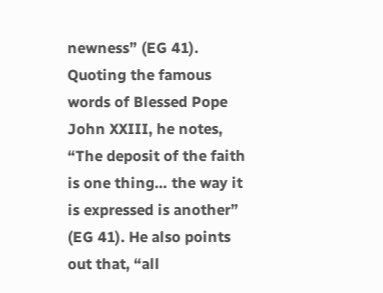newness” (EG 41).  Quoting the famous words of Blessed Pope John XXIII, he notes, “The deposit of the faith is one thing… the way it is expressed is another” (EG 41). He also points out that, “all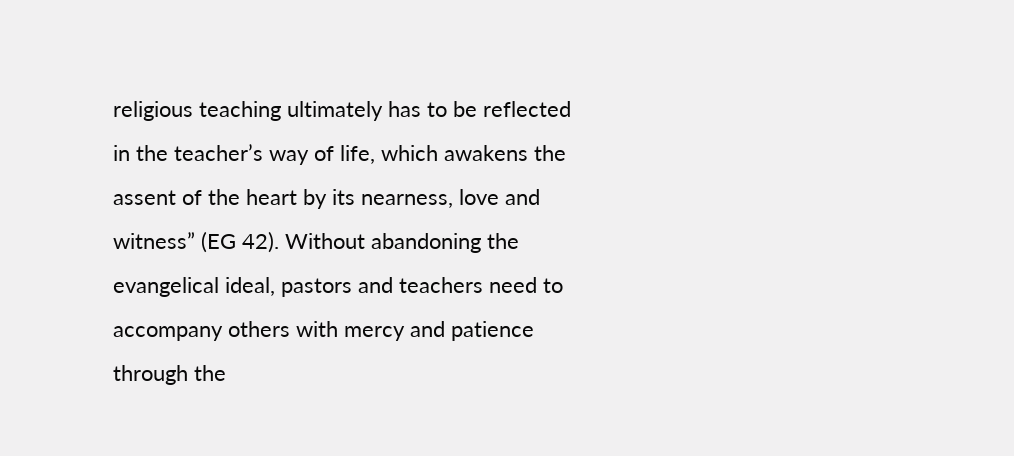religious teaching ultimately has to be reflected in the teacher’s way of life, which awakens the assent of the heart by its nearness, love and witness” (EG 42). Without abandoning the evangelical ideal, pastors and teachers need to accompany others with mercy and patience through the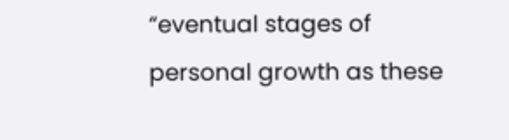“eventual stages of personal growth as these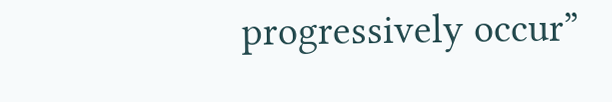progressively occur”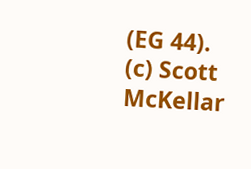(EG 44).
(c) Scott McKellar